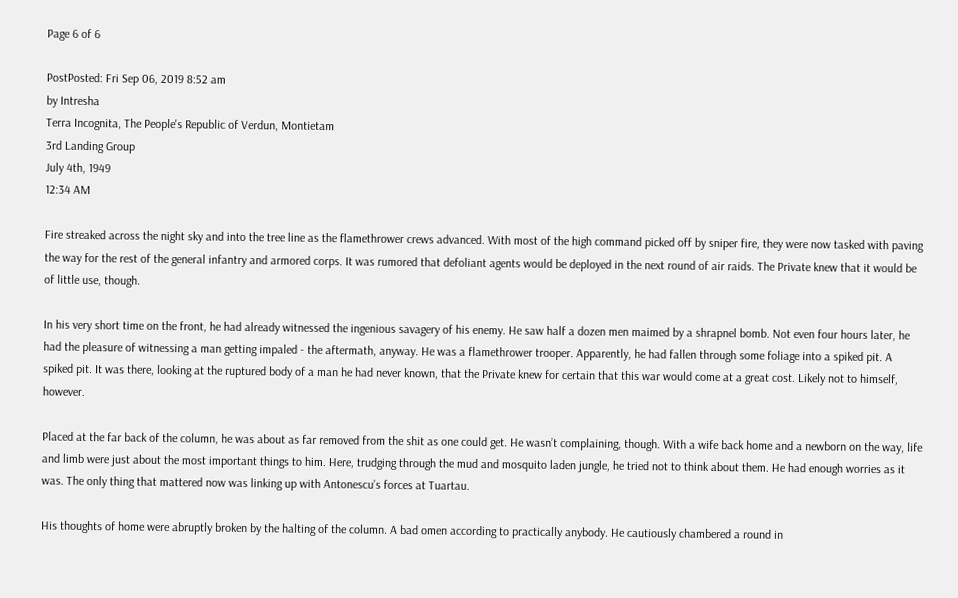Page 6 of 6

PostPosted: Fri Sep 06, 2019 8:52 am
by Intresha
Terra Incognita, The People's Republic of Verdun, Montietam
3rd Landing Group
July 4th, 1949
12:34 AM

Fire streaked across the night sky and into the tree line as the flamethrower crews advanced. With most of the high command picked off by sniper fire, they were now tasked with paving the way for the rest of the general infantry and armored corps. It was rumored that defoliant agents would be deployed in the next round of air raids. The Private knew that it would be of little use, though.

In his very short time on the front, he had already witnessed the ingenious savagery of his enemy. He saw half a dozen men maimed by a shrapnel bomb. Not even four hours later, he had the pleasure of witnessing a man getting impaled - the aftermath, anyway. He was a flamethrower trooper. Apparently, he had fallen through some foliage into a spiked pit. A spiked pit. It was there, looking at the ruptured body of a man he had never known, that the Private knew for certain that this war would come at a great cost. Likely not to himself, however.

Placed at the far back of the column, he was about as far removed from the shit as one could get. He wasn’t complaining, though. With a wife back home and a newborn on the way, life and limb were just about the most important things to him. Here, trudging through the mud and mosquito laden jungle, he tried not to think about them. He had enough worries as it was. The only thing that mattered now was linking up with Antonescu’s forces at Tuartau.

His thoughts of home were abruptly broken by the halting of the column. A bad omen according to practically anybody. He cautiously chambered a round in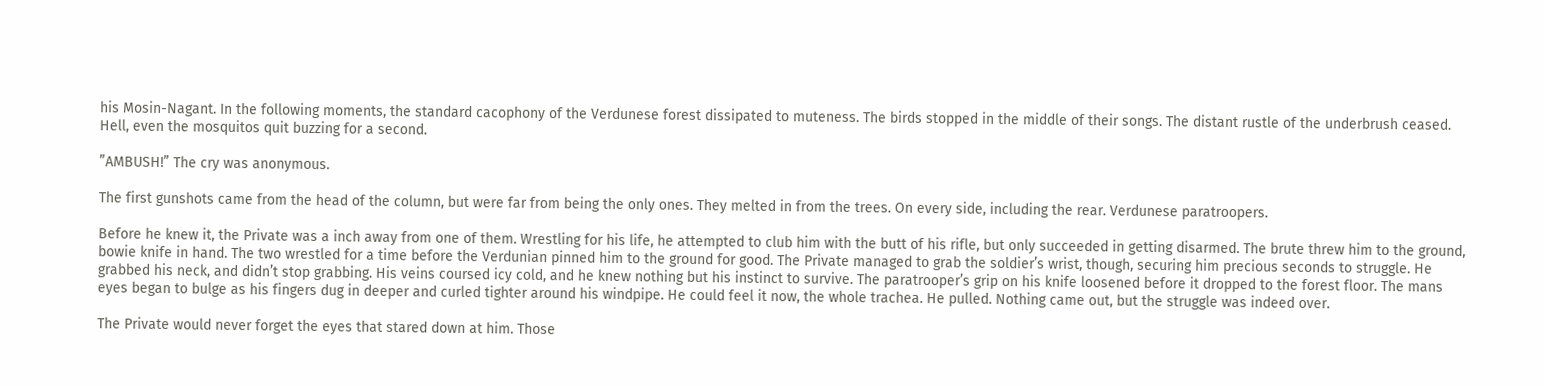his Mosin-Nagant. In the following moments, the standard cacophony of the Verdunese forest dissipated to muteness. The birds stopped in the middle of their songs. The distant rustle of the underbrush ceased. Hell, even the mosquitos quit buzzing for a second.

”AMBUSH!” The cry was anonymous.

The first gunshots came from the head of the column, but were far from being the only ones. They melted in from the trees. On every side, including the rear. Verdunese paratroopers.

Before he knew it, the Private was a inch away from one of them. Wrestling for his life, he attempted to club him with the butt of his rifle, but only succeeded in getting disarmed. The brute threw him to the ground, bowie knife in hand. The two wrestled for a time before the Verdunian pinned him to the ground for good. The Private managed to grab the soldier’s wrist, though, securing him precious seconds to struggle. He grabbed his neck, and didn’t stop grabbing. His veins coursed icy cold, and he knew nothing but his instinct to survive. The paratrooper’s grip on his knife loosened before it dropped to the forest floor. The mans eyes began to bulge as his fingers dug in deeper and curled tighter around his windpipe. He could feel it now, the whole trachea. He pulled. Nothing came out, but the struggle was indeed over.

The Private would never forget the eyes that stared down at him. Those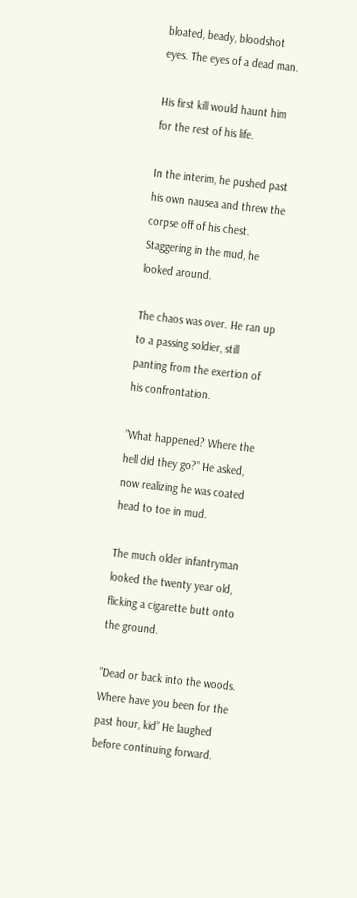bloated, beady, bloodshot eyes. The eyes of a dead man.

His first kill would haunt him for the rest of his life.

In the interim, he pushed past his own nausea and threw the corpse off of his chest. Staggering in the mud, he looked around.

The chaos was over. He ran up to a passing soldier, still panting from the exertion of his confrontation.

”What happened? Where the hell did they go?” He asked, now realizing he was coated head to toe in mud.

The much older infantryman looked the twenty year old, flicking a cigarette butt onto the ground.

”Dead or back into the woods. Where have you been for the past hour, kid” He laughed before continuing forward.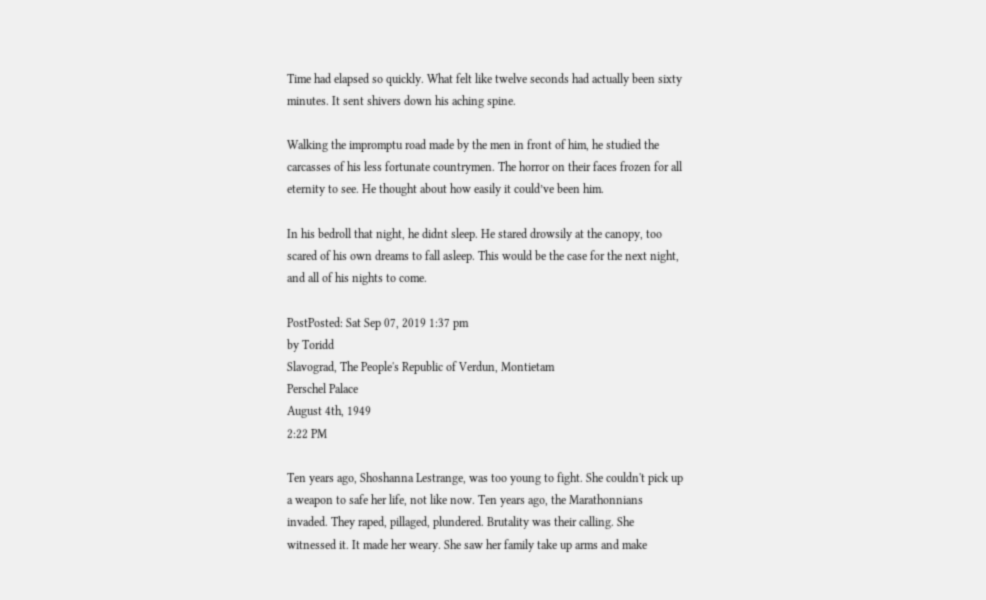Time had elapsed so quickly. What felt like twelve seconds had actually been sixty minutes. It sent shivers down his aching spine.

Walking the impromptu road made by the men in front of him, he studied the carcasses of his less fortunate countrymen. The horror on their faces frozen for all eternity to see. He thought about how easily it could’ve been him.

In his bedroll that night, he didnt sleep. He stared drowsily at the canopy, too scared of his own dreams to fall asleep. This would be the case for the next night, and all of his nights to come.

PostPosted: Sat Sep 07, 2019 1:37 pm
by Toridd
Slavograd, The People's Republic of Verdun, Montietam
Perschel Palace
August 4th, 1949
2:22 PM

Ten years ago, Shoshanna Lestrange, was too young to fight. She couldn't pick up a weapon to safe her life, not like now. Ten years ago, the Marathonnians invaded. They raped, pillaged, plundered. Brutality was their calling. She witnessed it. It made her weary. She saw her family take up arms and make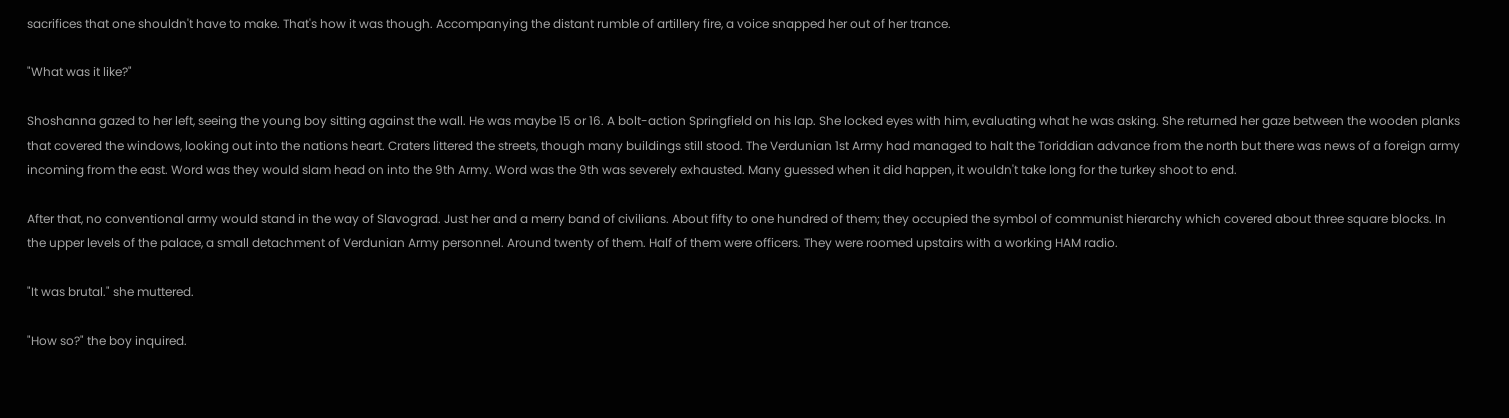sacrifices that one shouldn't have to make. That's how it was though. Accompanying the distant rumble of artillery fire, a voice snapped her out of her trance.

"What was it like?"

Shoshanna gazed to her left, seeing the young boy sitting against the wall. He was maybe 15 or 16. A bolt-action Springfield on his lap. She locked eyes with him, evaluating what he was asking. She returned her gaze between the wooden planks that covered the windows, looking out into the nations heart. Craters littered the streets, though many buildings still stood. The Verdunian 1st Army had managed to halt the Toriddian advance from the north but there was news of a foreign army incoming from the east. Word was they would slam head on into the 9th Army. Word was the 9th was severely exhausted. Many guessed when it did happen, it wouldn't take long for the turkey shoot to end.

After that, no conventional army would stand in the way of Slavograd. Just her and a merry band of civilians. About fifty to one hundred of them; they occupied the symbol of communist hierarchy which covered about three square blocks. In the upper levels of the palace, a small detachment of Verdunian Army personnel. Around twenty of them. Half of them were officers. They were roomed upstairs with a working HAM radio.

"It was brutal." she muttered.

"How so?" the boy inquired.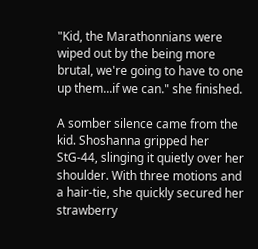"Kid, the Marathonnians were wiped out by the being more brutal, we're going to have to one up them...if we can." she finished.

A somber silence came from the kid. Shoshanna gripped her StG-44, slinging it quietly over her shoulder. With three motions and a hair-tie, she quickly secured her strawberry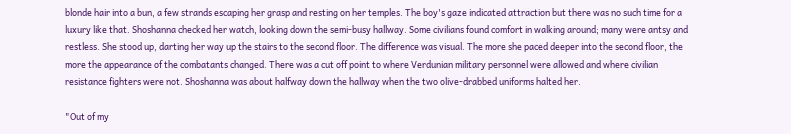blonde hair into a bun, a few strands escaping her grasp and resting on her temples. The boy's gaze indicated attraction but there was no such time for a luxury like that. Shoshanna checked her watch, looking down the semi-busy hallway. Some civilians found comfort in walking around; many were antsy and restless. She stood up, darting her way up the stairs to the second floor. The difference was visual. The more she paced deeper into the second floor, the more the appearance of the combatants changed. There was a cut off point to where Verdunian military personnel were allowed and where civilian resistance fighters were not. Shoshanna was about halfway down the hallway when the two olive-drabbed uniforms halted her.

"Out of my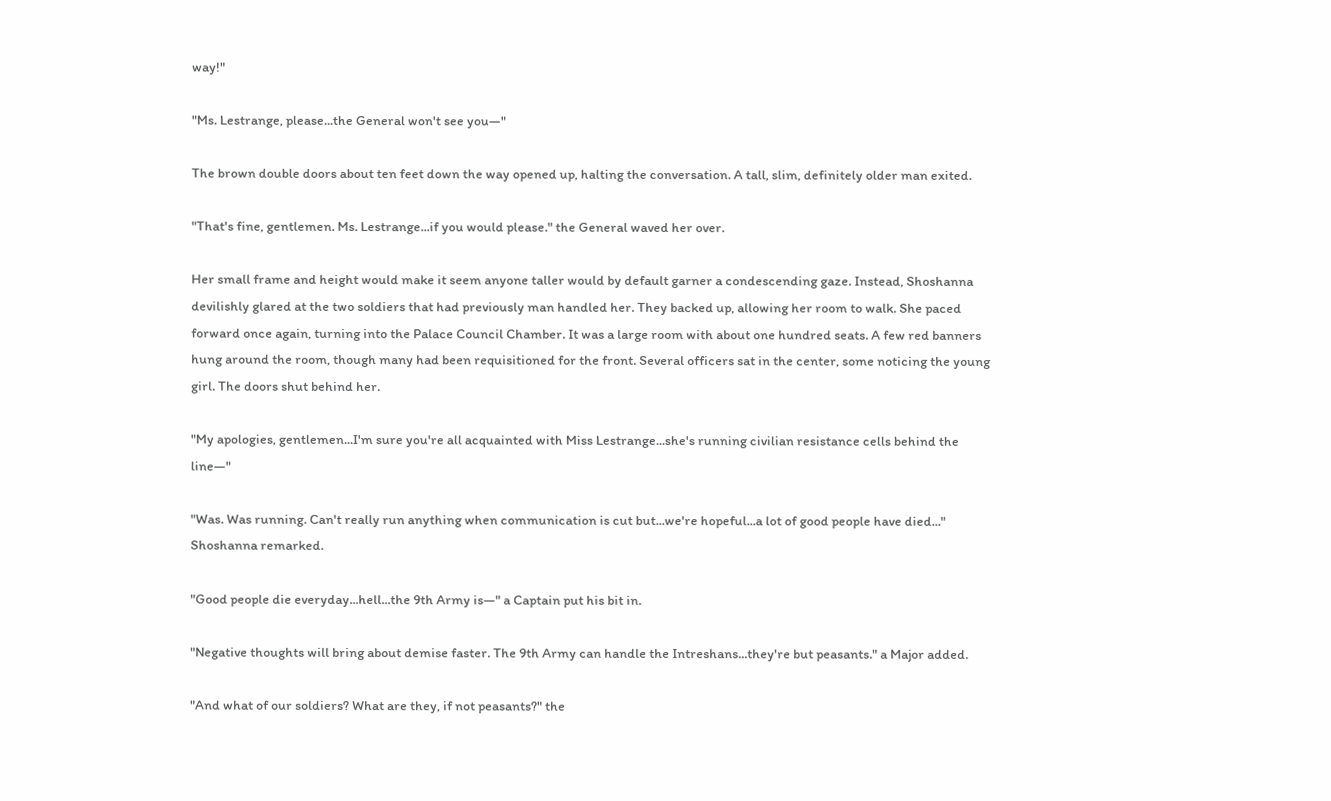way!"

"Ms. Lestrange, please...the General won't see you—"

The brown double doors about ten feet down the way opened up, halting the conversation. A tall, slim, definitely older man exited.

"That's fine, gentlemen. Ms. Lestrange...if you would please." the General waved her over.

Her small frame and height would make it seem anyone taller would by default garner a condescending gaze. Instead, Shoshanna devilishly glared at the two soldiers that had previously man handled her. They backed up, allowing her room to walk. She paced forward once again, turning into the Palace Council Chamber. It was a large room with about one hundred seats. A few red banners hung around the room, though many had been requisitioned for the front. Several officers sat in the center, some noticing the young girl. The doors shut behind her.

"My apologies, gentlemen...I'm sure you're all acquainted with Miss Lestrange...she's running civilian resistance cells behind the line—"

"Was. Was running. Can't really run anything when communication is cut but...we're hopeful...a lot of good people have died..." Shoshanna remarked.

"Good people die everyday...hell...the 9th Army is—" a Captain put his bit in.

"Negative thoughts will bring about demise faster. The 9th Army can handle the Intreshans...they're but peasants." a Major added.

"And what of our soldiers? What are they, if not peasants?" the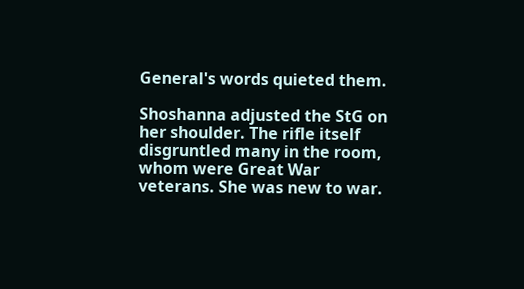General's words quieted them.

Shoshanna adjusted the StG on her shoulder. The rifle itself disgruntled many in the room, whom were Great War veterans. She was new to war.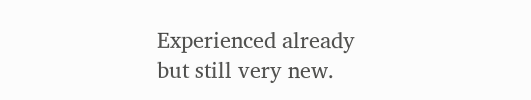Experienced already but still very new.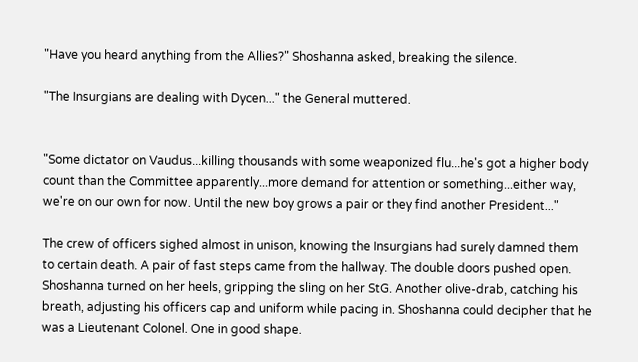"Have you heard anything from the Allies?" Shoshanna asked, breaking the silence.

"The Insurgians are dealing with Dycen..." the General muttered.


"Some dictator on Vaudus...killing thousands with some weaponized flu...he's got a higher body count than the Committee apparently...more demand for attention or something...either way, we're on our own for now. Until the new boy grows a pair or they find another President..."

The crew of officers sighed almost in unison, knowing the Insurgians had surely damned them to certain death. A pair of fast steps came from the hallway. The double doors pushed open. Shoshanna turned on her heels, gripping the sling on her StG. Another olive-drab, catching his breath, adjusting his officers cap and uniform while pacing in. Shoshanna could decipher that he was a Lieutenant Colonel. One in good shape.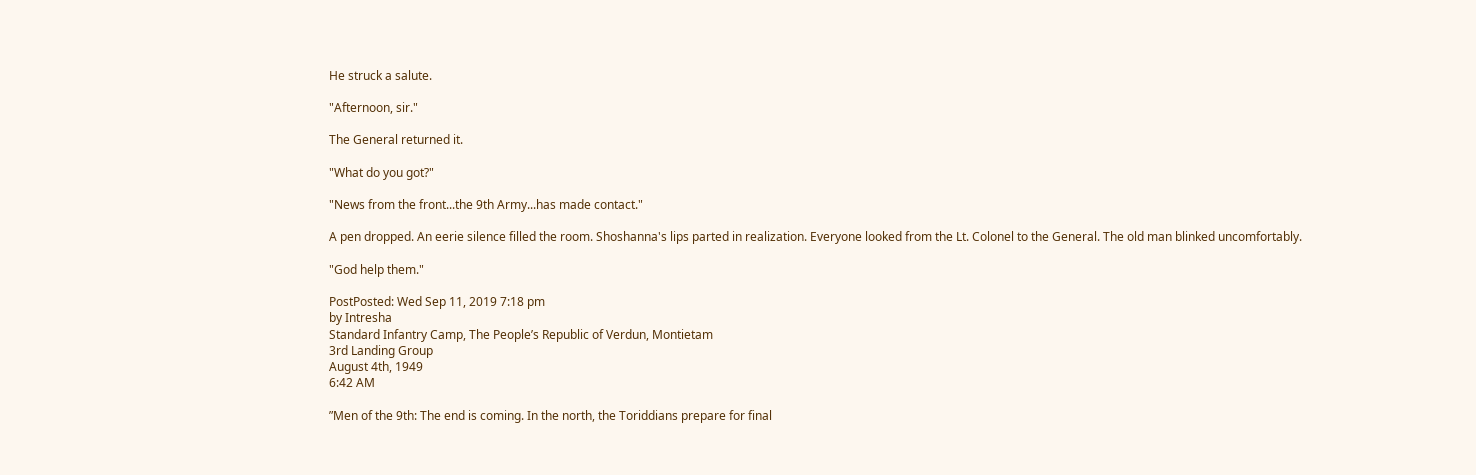He struck a salute.

"Afternoon, sir."

The General returned it.

"What do you got?"

"News from the front...the 9th Army...has made contact."

A pen dropped. An eerie silence filled the room. Shoshanna's lips parted in realization. Everyone looked from the Lt. Colonel to the General. The old man blinked uncomfortably.

"God help them."

PostPosted: Wed Sep 11, 2019 7:18 pm
by Intresha
Standard Infantry Camp, The People’s Republic of Verdun, Montietam
3rd Landing Group
August 4th, 1949
6:42 AM

”Men of the 9th: The end is coming. In the north, the Toriddians prepare for final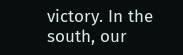victory. In the south, our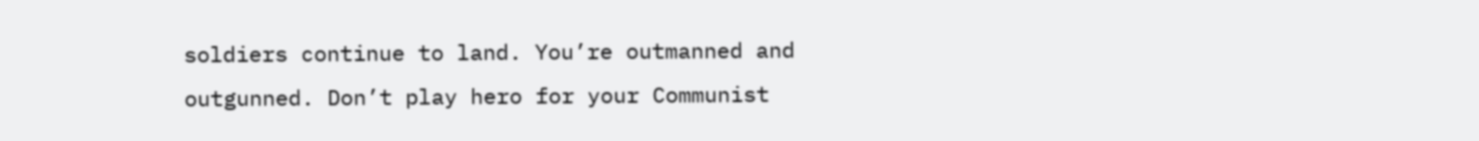soldiers continue to land. You’re outmanned and outgunned. Don’t play hero for your Communist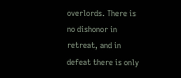overlords. There is no dishonor in retreat, and in defeat there is only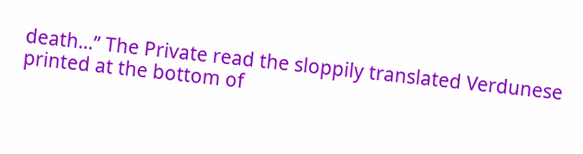death...” The Private read the sloppily translated Verdunese printed at the bottom of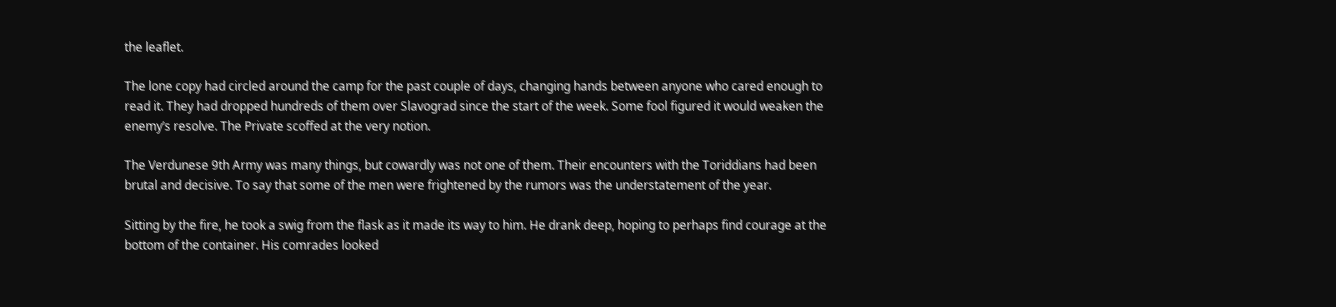the leaflet.

The lone copy had circled around the camp for the past couple of days, changing hands between anyone who cared enough to read it. They had dropped hundreds of them over Slavograd since the start of the week. Some fool figured it would weaken the enemy’s resolve. The Private scoffed at the very notion.

The Verdunese 9th Army was many things, but cowardly was not one of them. Their encounters with the Toriddians had been brutal and decisive. To say that some of the men were frightened by the rumors was the understatement of the year.

Sitting by the fire, he took a swig from the flask as it made its way to him. He drank deep, hoping to perhaps find courage at the bottom of the container. His comrades looked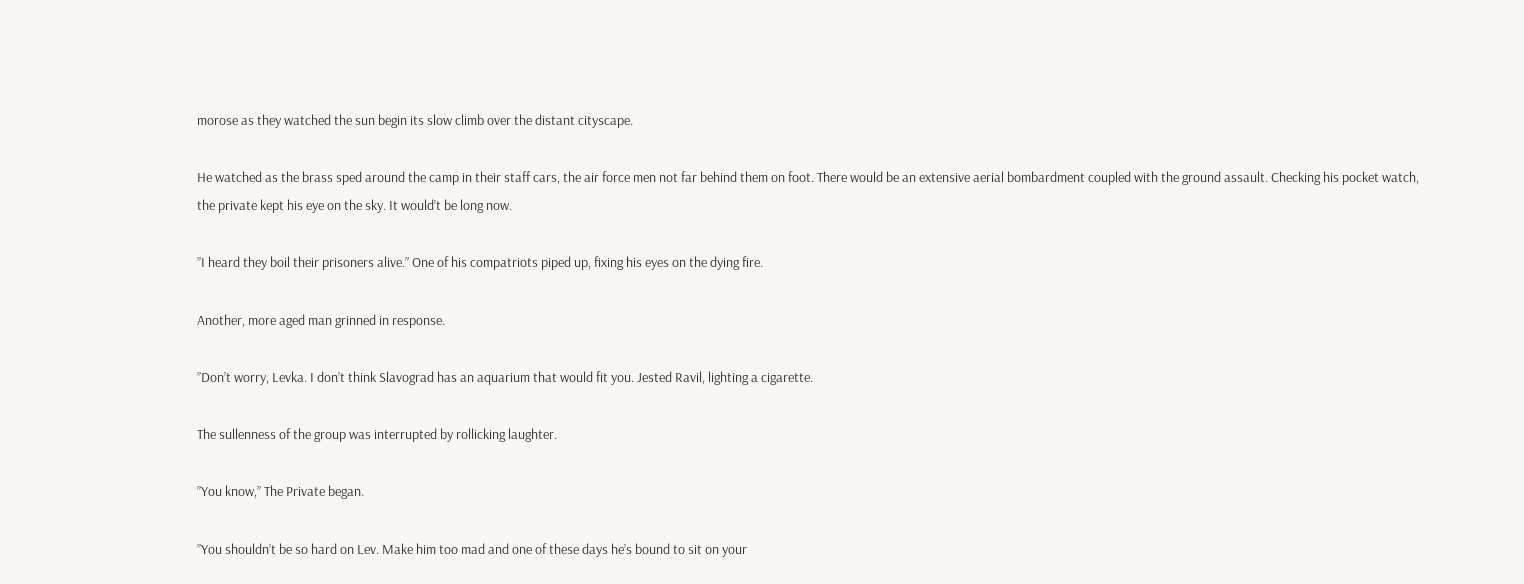morose as they watched the sun begin its slow climb over the distant cityscape.

He watched as the brass sped around the camp in their staff cars, the air force men not far behind them on foot. There would be an extensive aerial bombardment coupled with the ground assault. Checking his pocket watch, the private kept his eye on the sky. It would’t be long now.

”I heard they boil their prisoners alive.” One of his compatriots piped up, fixing his eyes on the dying fire.

Another, more aged man grinned in response.

”Don’t worry, Levka. I don’t think Slavograd has an aquarium that would fit you. Jested Ravil, lighting a cigarette.

The sullenness of the group was interrupted by rollicking laughter.

”You know,” The Private began.

”You shouldn’t be so hard on Lev. Make him too mad and one of these days he’s bound to sit on your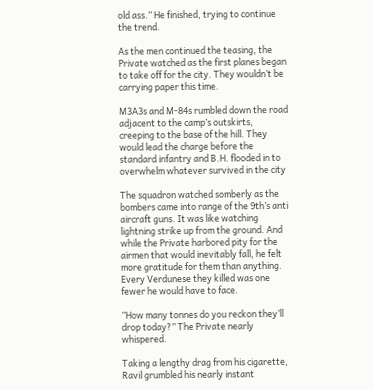old ass.” He finished, trying to continue the trend.

As the men continued the teasing, the Private watched as the first planes began to take off for the city. They wouldn’t be carrying paper this time.

M3A3s and M-84s rumbled down the road adjacent to the camp’s outskirts, creeping to the base of the hill. They would lead the charge before the standard infantry and B.H. flooded in to overwhelm whatever survived in the city

The squadron watched somberly as the bombers came into range of the 9th’s anti aircraft guns. It was like watching lightning strike up from the ground. And while the Private harbored pity for the airmen that would inevitably fall, he felt more gratitude for them than anything. Every Verdunese they killed was one fewer he would have to face.

”How many tonnes do you reckon they’ll drop today?” The Private nearly whispered.

Taking a lengthy drag from his cigarette, Ravil grumbled his nearly instant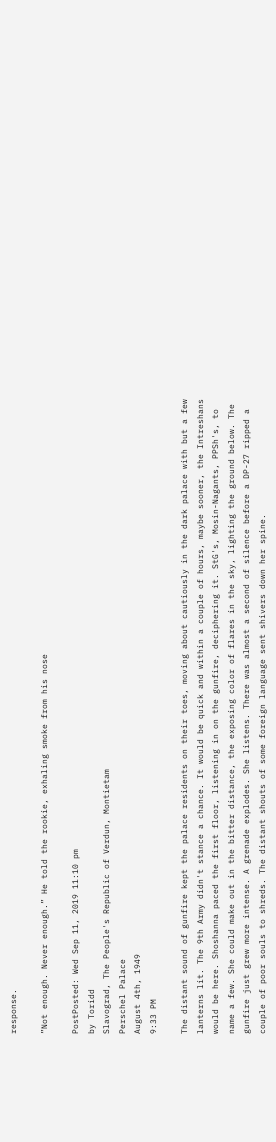response.

”Not enough. Never enough.” He told the rookie, exhaling smoke from his nose

PostPosted: Wed Sep 11, 2019 11:10 pm
by Toridd
Slavograd, The People's Republic of Verdun, Montietam
Perschel Palace
August 4th, 1949
9:33 PM

The distant sound of gunfire kept the palace residents on their toes, moving about cautiously in the dark palace with but a few lanterns lit. The 9th Army didn't stance a chance. It would be quick and within a couple of hours, maybe sooner, the Intreshans would be here. Shoshanna paced the first floor, listening in on the gunfire, deciphering it. StG's, Mosin-Nagants, PPSh's, to name a few. She could make out in the bitter distance, the exposing color of flares in the sky, lighting the ground below. The gunfire just grew more intense. A grenade explodes. She listens. There was almost a second of silence before a DP-27 ripped a couple of poor souls to shreds. The distant shouts of some foreign language sent shivers down her spine.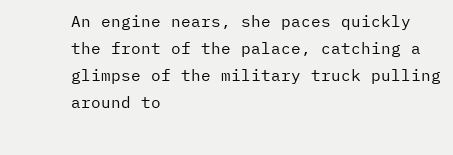An engine nears, she paces quickly the front of the palace, catching a glimpse of the military truck pulling around to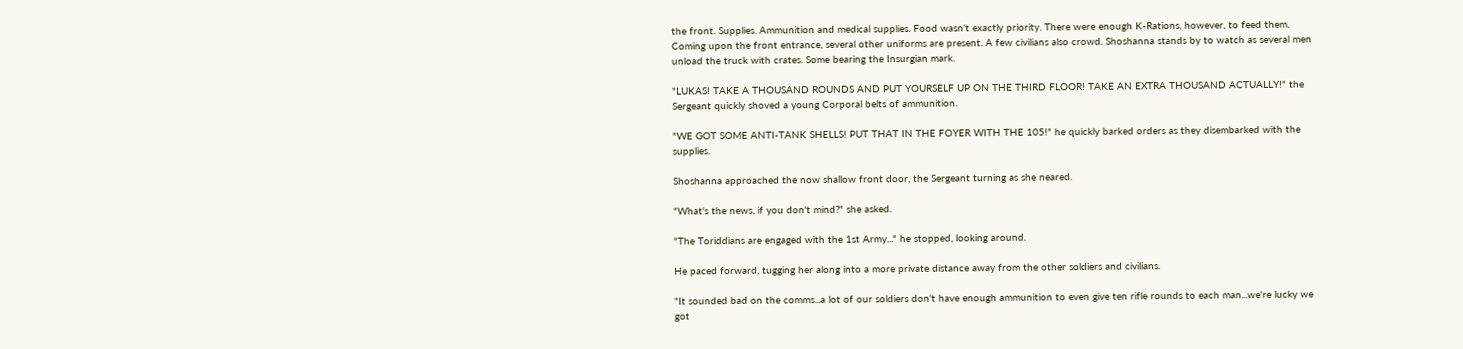the front. Supplies. Ammunition and medical supplies. Food wasn't exactly priority. There were enough K-Rations, however, to feed them. Coming upon the front entrance, several other uniforms are present. A few civilians also crowd. Shoshanna stands by to watch as several men unload the truck with crates. Some bearing the Insurgian mark.

"LUKAS! TAKE A THOUSAND ROUNDS AND PUT YOURSELF UP ON THE THIRD FLOOR! TAKE AN EXTRA THOUSAND ACTUALLY!" the Sergeant quickly shoved a young Corporal belts of ammunition.

"WE GOT SOME ANTI-TANK SHELLS! PUT THAT IN THE FOYER WITH THE 105!" he quickly barked orders as they disembarked with the supplies.

Shoshanna approached the now shallow front door, the Sergeant turning as she neared.

"What's the news, if you don't mind?" she asked.

"The Toriddians are engaged with the 1st Army..." he stopped, looking around.

He paced forward, tugging her along into a more private distance away from the other soldiers and civilians.

"It sounded bad on the comms...a lot of our soldiers don't have enough ammunition to even give ten rifle rounds to each man...we're lucky we got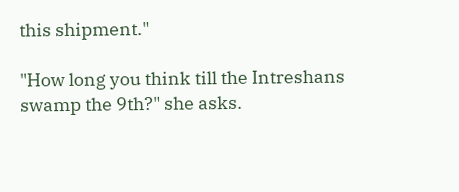this shipment."

"How long you think till the Intreshans swamp the 9th?" she asks.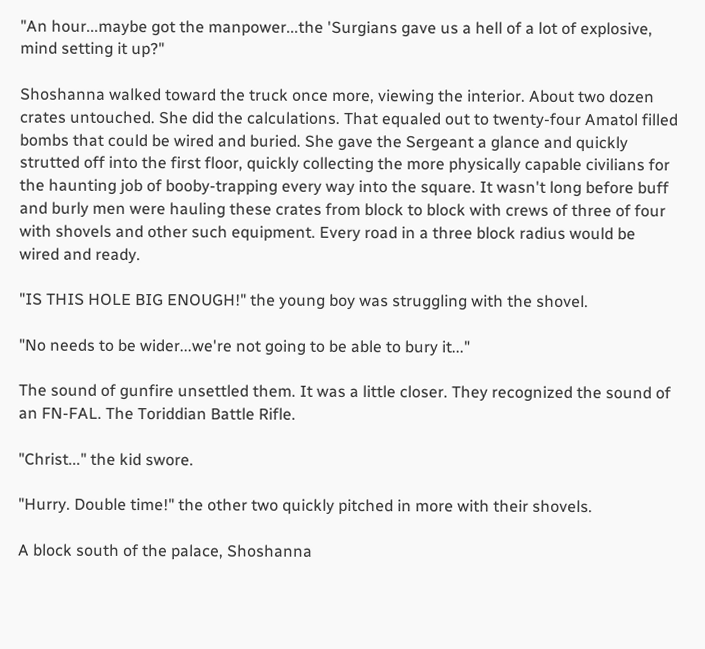"An hour...maybe got the manpower...the 'Surgians gave us a hell of a lot of explosive, mind setting it up?"

Shoshanna walked toward the truck once more, viewing the interior. About two dozen crates untouched. She did the calculations. That equaled out to twenty-four Amatol filled bombs that could be wired and buried. She gave the Sergeant a glance and quickly strutted off into the first floor, quickly collecting the more physically capable civilians for the haunting job of booby-trapping every way into the square. It wasn't long before buff and burly men were hauling these crates from block to block with crews of three of four with shovels and other such equipment. Every road in a three block radius would be wired and ready.

"IS THIS HOLE BIG ENOUGH!" the young boy was struggling with the shovel.

"No needs to be wider...we're not going to be able to bury it..."

The sound of gunfire unsettled them. It was a little closer. They recognized the sound of an FN-FAL. The Toriddian Battle Rifle.

"Christ..." the kid swore.

"Hurry. Double time!" the other two quickly pitched in more with their shovels.

A block south of the palace, Shoshanna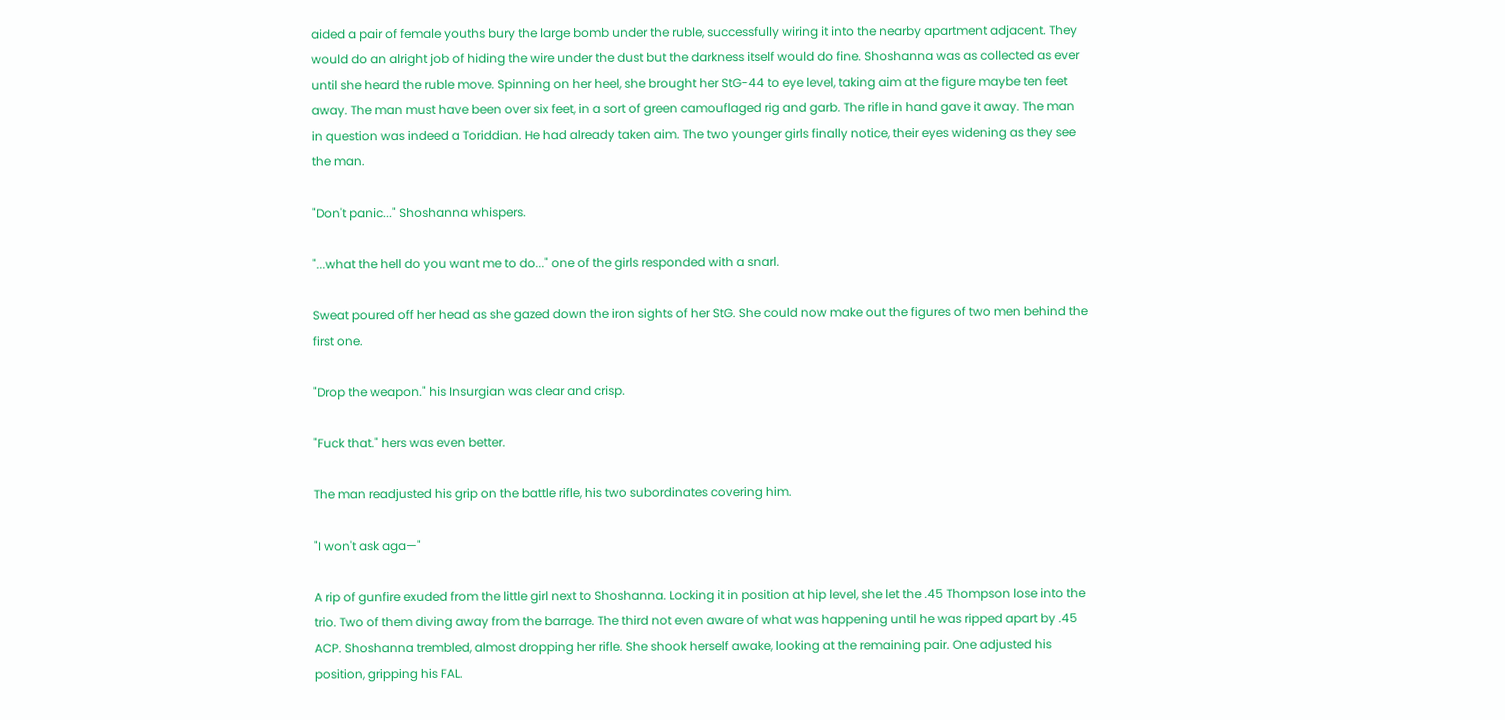aided a pair of female youths bury the large bomb under the ruble, successfully wiring it into the nearby apartment adjacent. They would do an alright job of hiding the wire under the dust but the darkness itself would do fine. Shoshanna was as collected as ever until she heard the ruble move. Spinning on her heel, she brought her StG-44 to eye level, taking aim at the figure maybe ten feet away. The man must have been over six feet, in a sort of green camouflaged rig and garb. The rifle in hand gave it away. The man in question was indeed a Toriddian. He had already taken aim. The two younger girls finally notice, their eyes widening as they see the man.

"Don't panic..." Shoshanna whispers.

"...what the hell do you want me to do..." one of the girls responded with a snarl.

Sweat poured off her head as she gazed down the iron sights of her StG. She could now make out the figures of two men behind the first one.

"Drop the weapon." his Insurgian was clear and crisp.

"Fuck that." hers was even better.

The man readjusted his grip on the battle rifle, his two subordinates covering him.

"I won't ask aga—"

A rip of gunfire exuded from the little girl next to Shoshanna. Locking it in position at hip level, she let the .45 Thompson lose into the trio. Two of them diving away from the barrage. The third not even aware of what was happening until he was ripped apart by .45 ACP. Shoshanna trembled, almost dropping her rifle. She shook herself awake, looking at the remaining pair. One adjusted his position, gripping his FAL.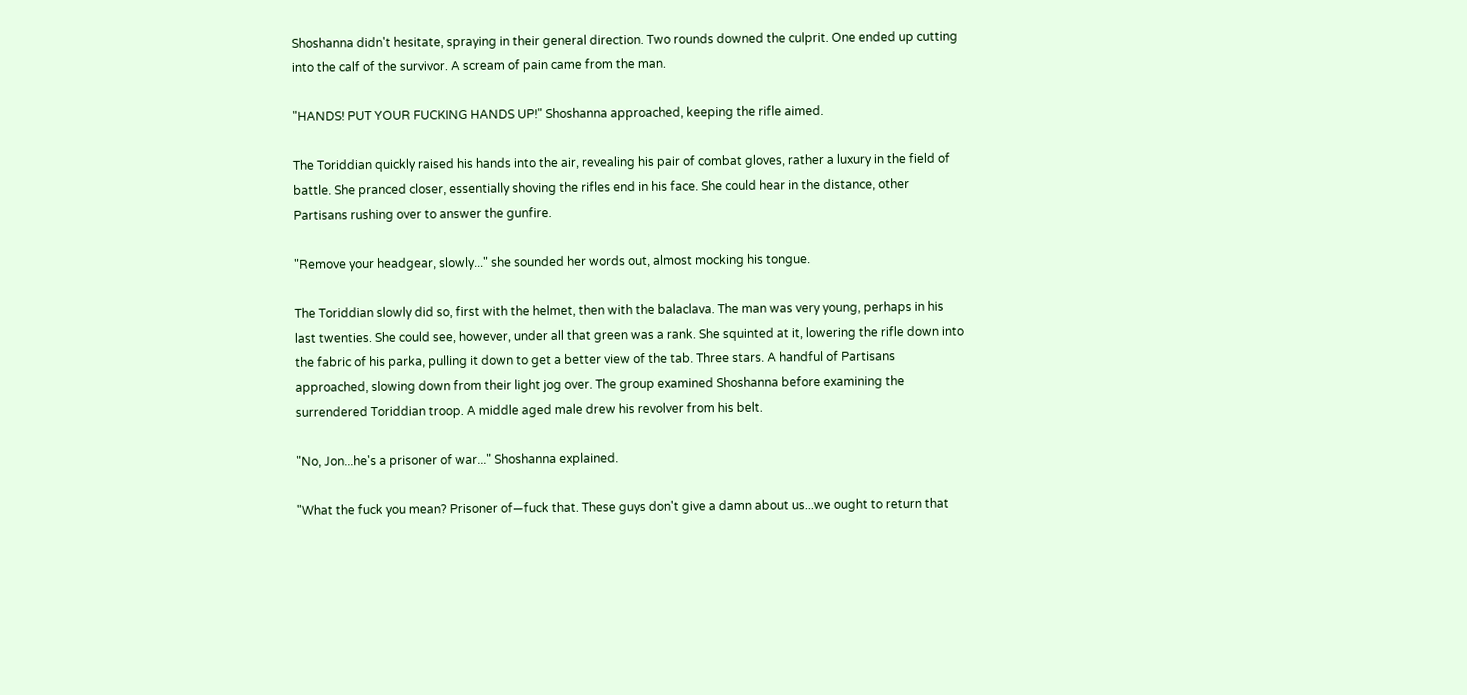Shoshanna didn't hesitate, spraying in their general direction. Two rounds downed the culprit. One ended up cutting into the calf of the survivor. A scream of pain came from the man.

"HANDS! PUT YOUR FUCKING HANDS UP!" Shoshanna approached, keeping the rifle aimed.

The Toriddian quickly raised his hands into the air, revealing his pair of combat gloves, rather a luxury in the field of battle. She pranced closer, essentially shoving the rifles end in his face. She could hear in the distance, other Partisans rushing over to answer the gunfire.

"Remove your headgear, slowly..." she sounded her words out, almost mocking his tongue.

The Toriddian slowly did so, first with the helmet, then with the balaclava. The man was very young, perhaps in his last twenties. She could see, however, under all that green was a rank. She squinted at it, lowering the rifle down into the fabric of his parka, pulling it down to get a better view of the tab. Three stars. A handful of Partisans approached, slowing down from their light jog over. The group examined Shoshanna before examining the surrendered Toriddian troop. A middle aged male drew his revolver from his belt.

"No, Jon...he's a prisoner of war..." Shoshanna explained.

"What the fuck you mean? Prisoner of—fuck that. These guys don't give a damn about us...we ought to return that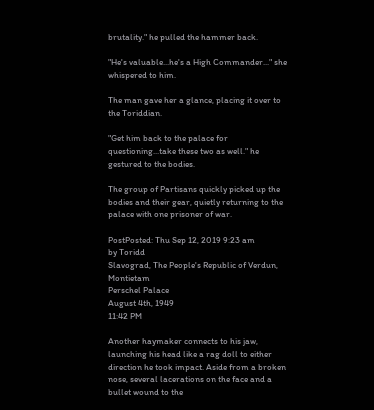brutality." he pulled the hammer back.

"He's valuable...he's a High Commander..." she whispered to him.

The man gave her a glance, placing it over to the Toriddian.

"Get him back to the palace for questioning...take these two as well." he gestured to the bodies.

The group of Partisans quickly picked up the bodies and their gear, quietly returning to the palace with one prisoner of war.

PostPosted: Thu Sep 12, 2019 9:23 am
by Toridd
Slavograd, The People's Republic of Verdun, Montietam
Perschel Palace
August 4th, 1949
11:42 PM

Another haymaker connects to his jaw, launching his head like a rag doll to either direction he took impact. Aside from a broken nose, several lacerations on the face and a bullet wound to the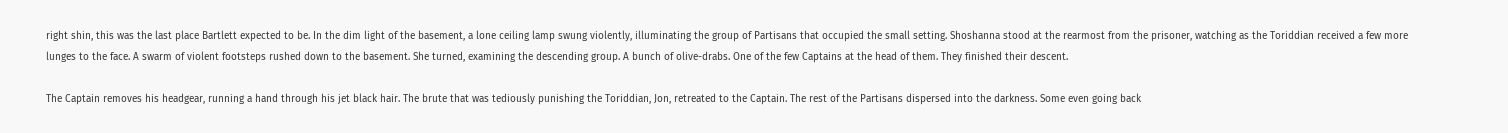right shin, this was the last place Bartlett expected to be. In the dim light of the basement, a lone ceiling lamp swung violently, illuminating the group of Partisans that occupied the small setting. Shoshanna stood at the rearmost from the prisoner, watching as the Toriddian received a few more lunges to the face. A swarm of violent footsteps rushed down to the basement. She turned, examining the descending group. A bunch of olive-drabs. One of the few Captains at the head of them. They finished their descent.

The Captain removes his headgear, running a hand through his jet black hair. The brute that was tediously punishing the Toriddian, Jon, retreated to the Captain. The rest of the Partisans dispersed into the darkness. Some even going back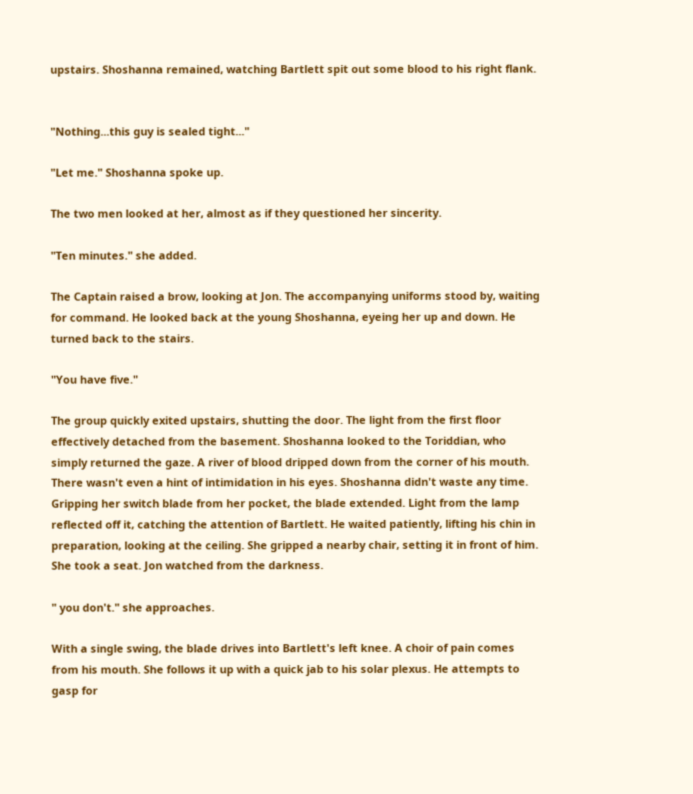upstairs. Shoshanna remained, watching Bartlett spit out some blood to his right flank.


"Nothing...this guy is sealed tight..."

"Let me." Shoshanna spoke up.

The two men looked at her, almost as if they questioned her sincerity.

"Ten minutes." she added.

The Captain raised a brow, looking at Jon. The accompanying uniforms stood by, waiting for command. He looked back at the young Shoshanna, eyeing her up and down. He turned back to the stairs.

"You have five."

The group quickly exited upstairs, shutting the door. The light from the first floor effectively detached from the basement. Shoshanna looked to the Toriddian, who simply returned the gaze. A river of blood dripped down from the corner of his mouth. There wasn't even a hint of intimidation in his eyes. Shoshanna didn't waste any time. Gripping her switch blade from her pocket, the blade extended. Light from the lamp reflected off it, catching the attention of Bartlett. He waited patiently, lifting his chin in preparation, looking at the ceiling. She gripped a nearby chair, setting it in front of him. She took a seat. Jon watched from the darkness.

" you don't." she approaches.

With a single swing, the blade drives into Bartlett's left knee. A choir of pain comes from his mouth. She follows it up with a quick jab to his solar plexus. He attempts to gasp for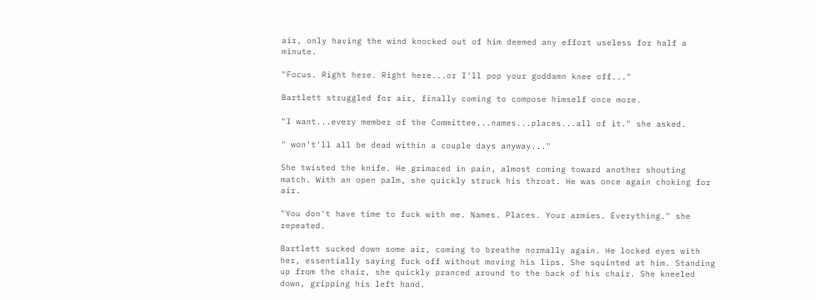air, only having the wind knocked out of him deemed any effort useless for half a minute.

"Focus. Right here. Right here...or I'll pop your goddamn knee off..."

Bartlett struggled for air, finally coming to compose himself once more.

"I want...every member of the Committee...names...places...all of it." she asked.

" won't'll all be dead within a couple days anyway..."

She twisted the knife. He grimaced in pain, almost coming toward another shouting match. With an open palm, she quickly struck his throat. He was once again choking for air.

"You don't have time to fuck with me. Names. Places. Your armies. Everything." she repeated.

Bartlett sucked down some air, coming to breathe normally again. He locked eyes with her, essentially saying fuck off without moving his lips. She squinted at him. Standing up from the chair, she quickly pranced around to the back of his chair. She kneeled down, gripping his left hand.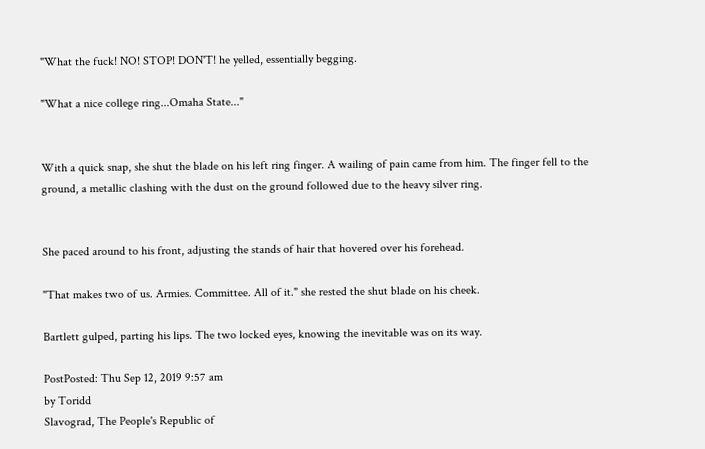"What the fuck! NO! STOP! DON'T! he yelled, essentially begging.

"What a nice college ring...Omaha State..."


With a quick snap, she shut the blade on his left ring finger. A wailing of pain came from him. The finger fell to the ground, a metallic clashing with the dust on the ground followed due to the heavy silver ring.


She paced around to his front, adjusting the stands of hair that hovered over his forehead.

"That makes two of us. Armies. Committee. All of it." she rested the shut blade on his cheek.

Bartlett gulped, parting his lips. The two locked eyes, knowing the inevitable was on its way.

PostPosted: Thu Sep 12, 2019 9:57 am
by Toridd
Slavograd, The People's Republic of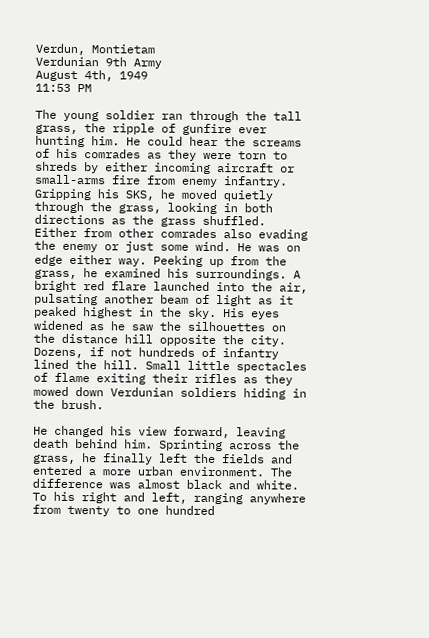Verdun, Montietam
Verdunian 9th Army
August 4th, 1949
11:53 PM

The young soldier ran through the tall grass, the ripple of gunfire ever hunting him. He could hear the screams of his comrades as they were torn to shreds by either incoming aircraft or small-arms fire from enemy infantry. Gripping his SKS, he moved quietly through the grass, looking in both directions as the grass shuffled. Either from other comrades also evading the enemy or just some wind. He was on edge either way. Peeking up from the grass, he examined his surroundings. A bright red flare launched into the air, pulsating another beam of light as it peaked highest in the sky. His eyes widened as he saw the silhouettes on the distance hill opposite the city. Dozens, if not hundreds of infantry lined the hill. Small little spectacles of flame exiting their rifles as they mowed down Verdunian soldiers hiding in the brush.

He changed his view forward, leaving death behind him. Sprinting across the grass, he finally left the fields and entered a more urban environment. The difference was almost black and white. To his right and left, ranging anywhere from twenty to one hundred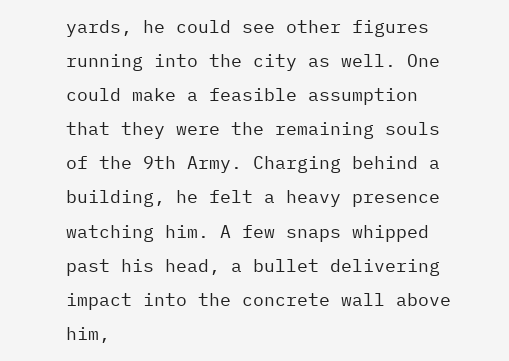yards, he could see other figures running into the city as well. One could make a feasible assumption that they were the remaining souls of the 9th Army. Charging behind a building, he felt a heavy presence watching him. A few snaps whipped past his head, a bullet delivering impact into the concrete wall above him,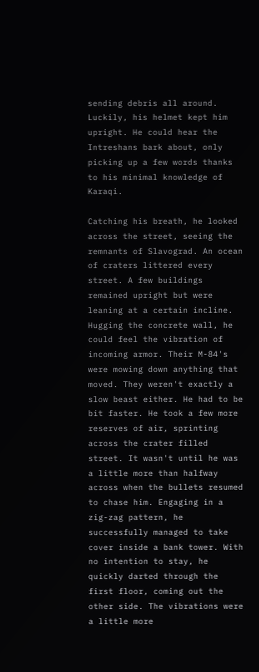sending debris all around. Luckily, his helmet kept him upright. He could hear the Intreshans bark about, only picking up a few words thanks to his minimal knowledge of Karaqi.

Catching his breath, he looked across the street, seeing the remnants of Slavograd. An ocean of craters littered every street. A few buildings remained upright but were leaning at a certain incline. Hugging the concrete wall, he could feel the vibration of incoming armor. Their M-84's were mowing down anything that moved. They weren't exactly a slow beast either. He had to be bit faster. He took a few more reserves of air, sprinting across the crater filled street. It wasn't until he was a little more than halfway across when the bullets resumed to chase him. Engaging in a zig-zag pattern, he successfully managed to take cover inside a bank tower. With no intention to stay, he quickly darted through the first floor, coming out the other side. The vibrations were a little more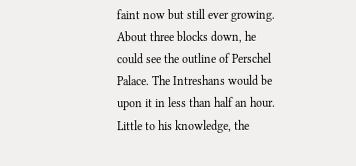faint now but still ever growing. About three blocks down, he could see the outline of Perschel Palace. The Intreshans would be upon it in less than half an hour. Little to his knowledge, the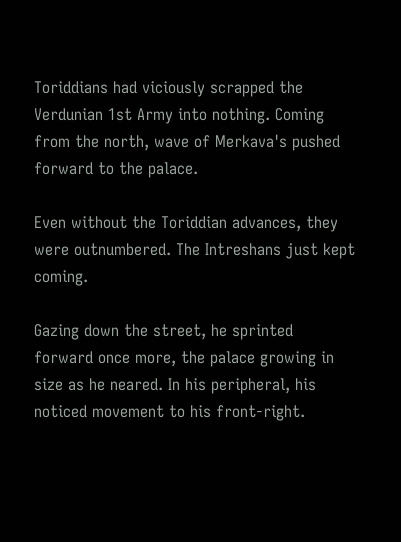Toriddians had viciously scrapped the Verdunian 1st Army into nothing. Coming from the north, wave of Merkava's pushed forward to the palace.

Even without the Toriddian advances, they were outnumbered. The Intreshans just kept coming.

Gazing down the street, he sprinted forward once more, the palace growing in size as he neared. In his peripheral, his noticed movement to his front-right.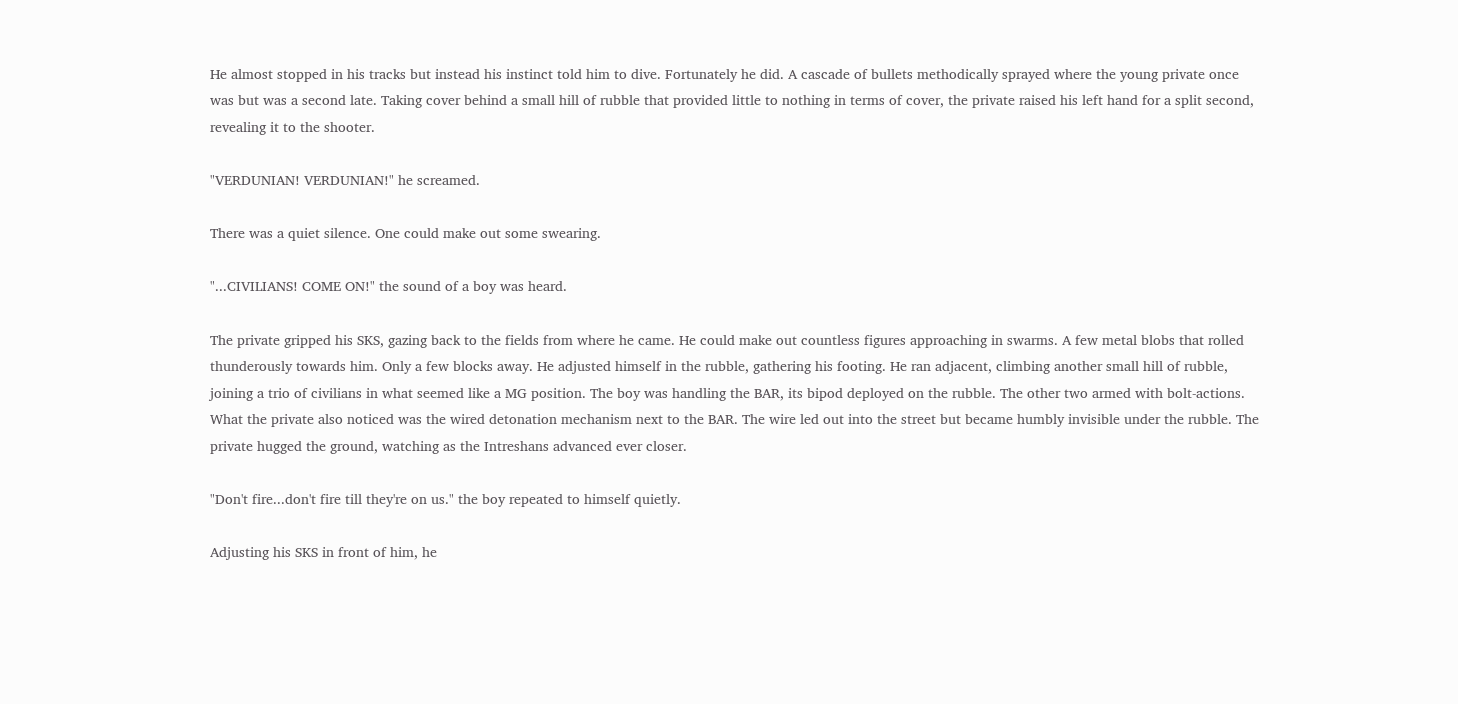He almost stopped in his tracks but instead his instinct told him to dive. Fortunately he did. A cascade of bullets methodically sprayed where the young private once was but was a second late. Taking cover behind a small hill of rubble that provided little to nothing in terms of cover, the private raised his left hand for a split second, revealing it to the shooter.

"VERDUNIAN! VERDUNIAN!" he screamed.

There was a quiet silence. One could make out some swearing.

"...CIVILIANS! COME ON!" the sound of a boy was heard.

The private gripped his SKS, gazing back to the fields from where he came. He could make out countless figures approaching in swarms. A few metal blobs that rolled thunderously towards him. Only a few blocks away. He adjusted himself in the rubble, gathering his footing. He ran adjacent, climbing another small hill of rubble, joining a trio of civilians in what seemed like a MG position. The boy was handling the BAR, its bipod deployed on the rubble. The other two armed with bolt-actions. What the private also noticed was the wired detonation mechanism next to the BAR. The wire led out into the street but became humbly invisible under the rubble. The private hugged the ground, watching as the Intreshans advanced ever closer.

"Don't fire...don't fire till they're on us." the boy repeated to himself quietly.

Adjusting his SKS in front of him, he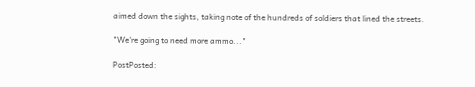aimed down the sights, taking note of the hundreds of soldiers that lined the streets.

"We're going to need more ammo..."

PostPosted: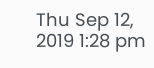Thu Sep 12, 2019 1:28 pm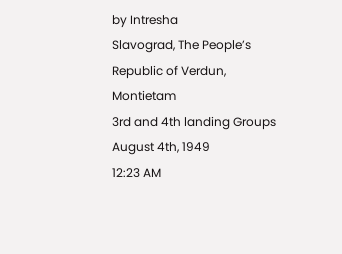by Intresha
Slavograd, The People’s Republic of Verdun, Montietam
3rd and 4th landing Groups
August 4th, 1949
12:23 AM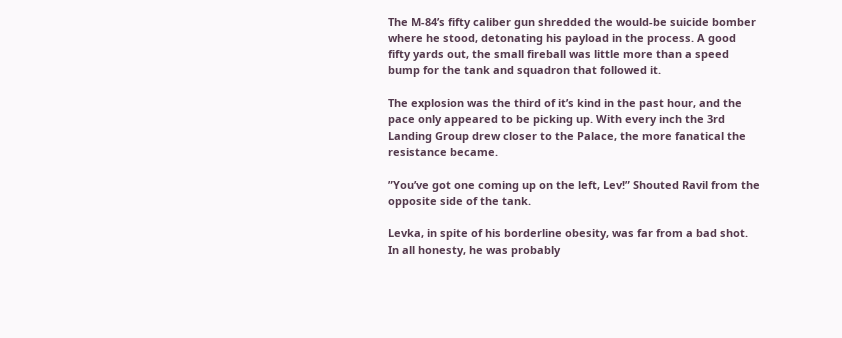The M-84’s fifty caliber gun shredded the would-be suicide bomber where he stood, detonating his payload in the process. A good fifty yards out, the small fireball was little more than a speed bump for the tank and squadron that followed it.

The explosion was the third of it’s kind in the past hour, and the pace only appeared to be picking up. With every inch the 3rd Landing Group drew closer to the Palace, the more fanatical the resistance became.

”You’ve got one coming up on the left, Lev!” Shouted Ravil from the opposite side of the tank.

Levka, in spite of his borderline obesity, was far from a bad shot. In all honesty, he was probably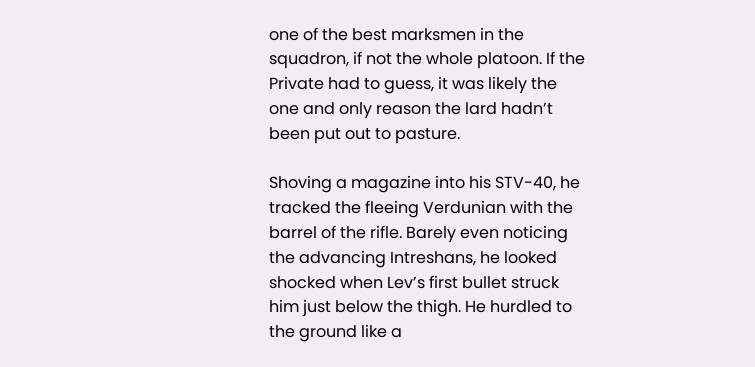one of the best marksmen in the squadron, if not the whole platoon. If the Private had to guess, it was likely the one and only reason the lard hadn’t been put out to pasture.

Shoving a magazine into his STV-40, he tracked the fleeing Verdunian with the barrel of the rifle. Barely even noticing the advancing Intreshans, he looked shocked when Lev’s first bullet struck him just below the thigh. He hurdled to the ground like a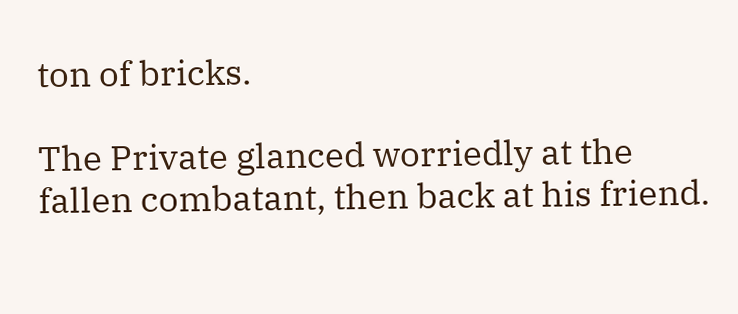ton of bricks.

The Private glanced worriedly at the fallen combatant, then back at his friend.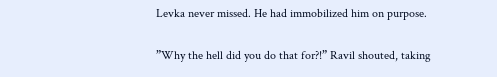Levka never missed. He had immobilized him on purpose.

”Why the hell did you do that for?!” Ravil shouted, taking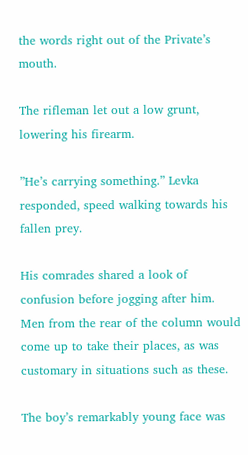the words right out of the Private’s mouth.

The rifleman let out a low grunt, lowering his firearm.

”He’s carrying something.” Levka responded, speed walking towards his fallen prey.

His comrades shared a look of confusion before jogging after him. Men from the rear of the column would come up to take their places, as was customary in situations such as these.

The boy’s remarkably young face was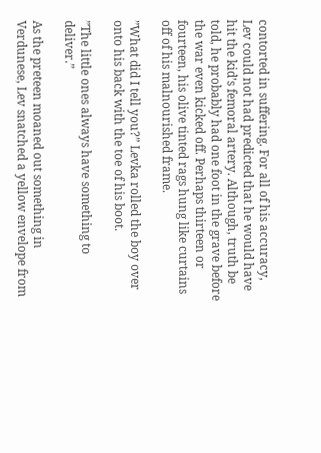contorted in suffering. For all of his accuracy, Lev could not had predicted that he would have hit the kid’s femoral artery. Although, truth be told, he probably had one foot in the grave before the war even kicked off. Perhaps thirteen or fourteen, his olive tinted rags hung like curtains off of his malnourished frame.

”What did I tell you?” Levka rolled the boy over onto his back with the toe of his boot.

”The little ones always have something to deliver.”

As the preteen moaned out something in Verdunese, Lev snatched a yellow envelope from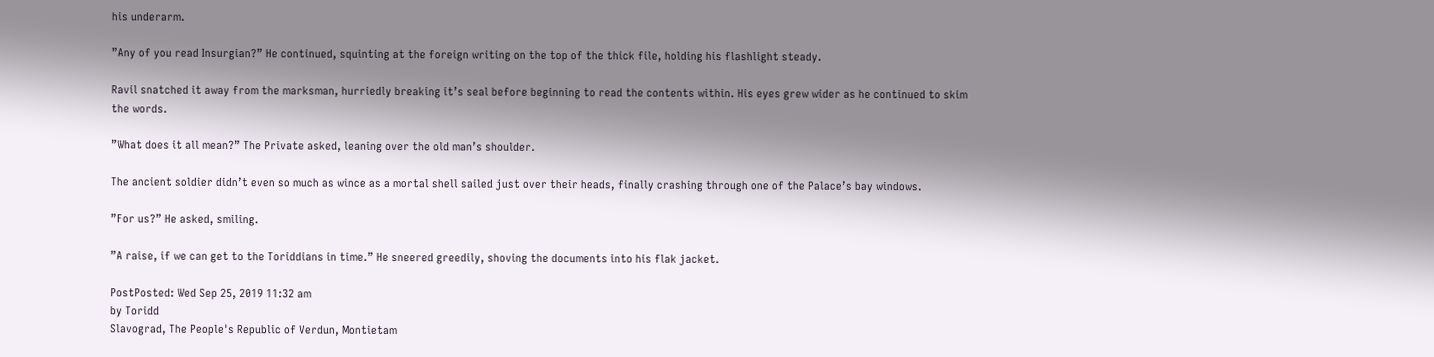his underarm.

”Any of you read Insurgian?” He continued, squinting at the foreign writing on the top of the thick file, holding his flashlight steady.

Ravil snatched it away from the marksman, hurriedly breaking it’s seal before beginning to read the contents within. His eyes grew wider as he continued to skim the words.

”What does it all mean?” The Private asked, leaning over the old man’s shoulder.

The ancient soldier didn’t even so much as wince as a mortal shell sailed just over their heads, finally crashing through one of the Palace’s bay windows.

”For us?” He asked, smiling.

”A raise, if we can get to the Toriddians in time.” He sneered greedily, shoving the documents into his flak jacket.

PostPosted: Wed Sep 25, 2019 11:32 am
by Toridd
Slavograd, The People's Republic of Verdun, Montietam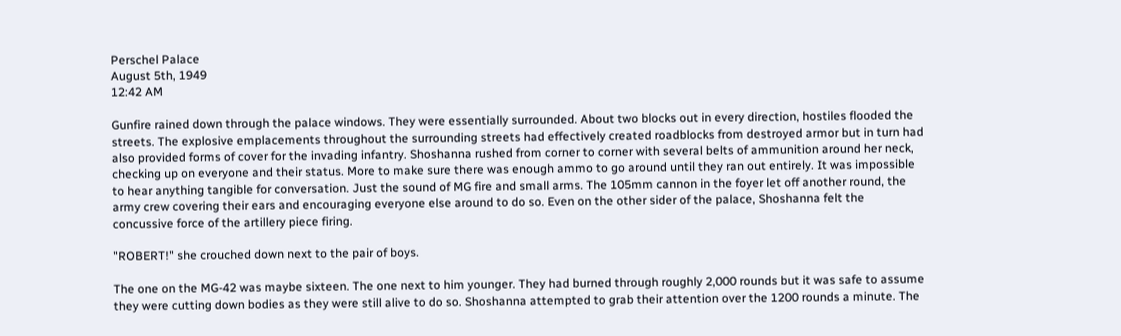Perschel Palace
August 5th, 1949
12:42 AM

Gunfire rained down through the palace windows. They were essentially surrounded. About two blocks out in every direction, hostiles flooded the streets. The explosive emplacements throughout the surrounding streets had effectively created roadblocks from destroyed armor but in turn had also provided forms of cover for the invading infantry. Shoshanna rushed from corner to corner with several belts of ammunition around her neck, checking up on everyone and their status. More to make sure there was enough ammo to go around until they ran out entirely. It was impossible to hear anything tangible for conversation. Just the sound of MG fire and small arms. The 105mm cannon in the foyer let off another round, the army crew covering their ears and encouraging everyone else around to do so. Even on the other sider of the palace, Shoshanna felt the concussive force of the artillery piece firing.

"ROBERT!" she crouched down next to the pair of boys.

The one on the MG-42 was maybe sixteen. The one next to him younger. They had burned through roughly 2,000 rounds but it was safe to assume they were cutting down bodies as they were still alive to do so. Shoshanna attempted to grab their attention over the 1200 rounds a minute. The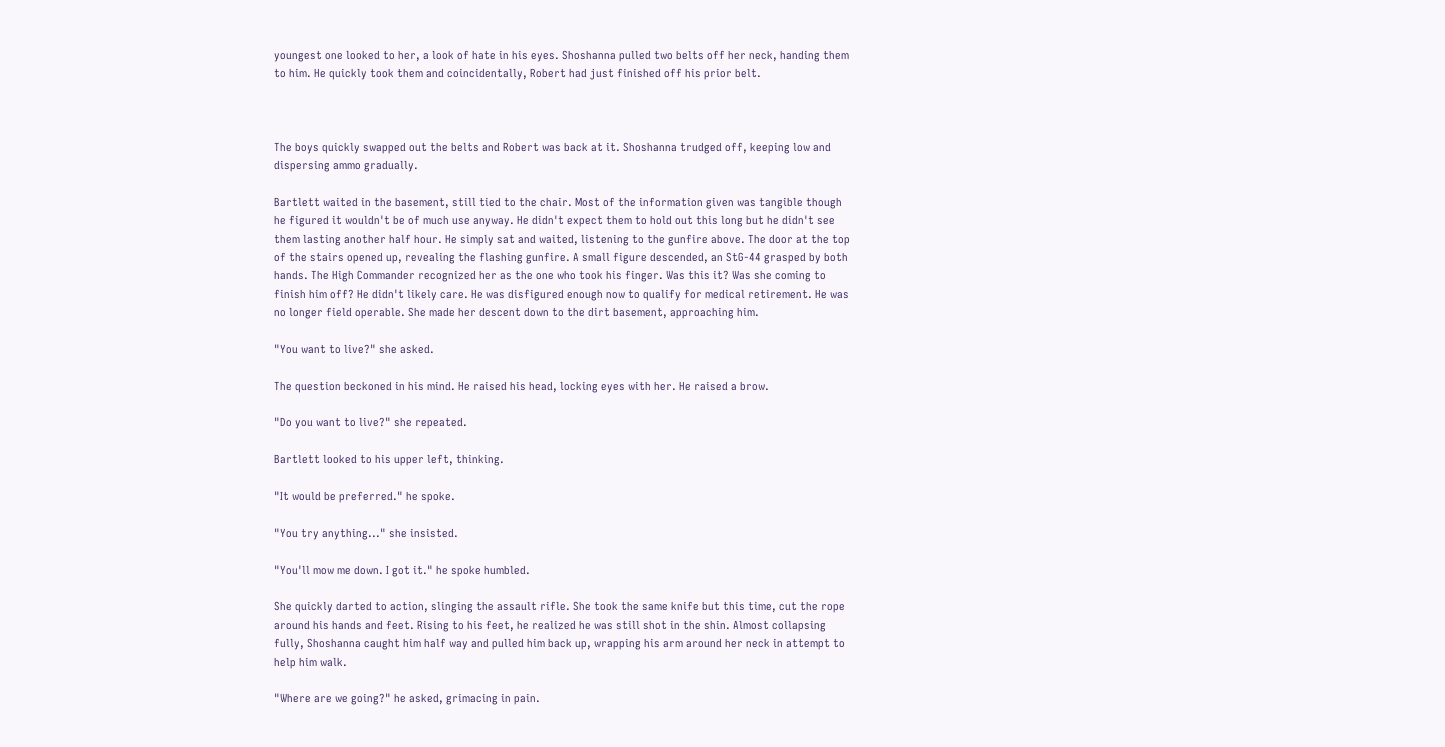youngest one looked to her, a look of hate in his eyes. Shoshanna pulled two belts off her neck, handing them to him. He quickly took them and coincidentally, Robert had just finished off his prior belt.



The boys quickly swapped out the belts and Robert was back at it. Shoshanna trudged off, keeping low and dispersing ammo gradually.

Bartlett waited in the basement, still tied to the chair. Most of the information given was tangible though he figured it wouldn't be of much use anyway. He didn't expect them to hold out this long but he didn't see them lasting another half hour. He simply sat and waited, listening to the gunfire above. The door at the top of the stairs opened up, revealing the flashing gunfire. A small figure descended, an StG-44 grasped by both hands. The High Commander recognized her as the one who took his finger. Was this it? Was she coming to finish him off? He didn't likely care. He was disfigured enough now to qualify for medical retirement. He was no longer field operable. She made her descent down to the dirt basement, approaching him.

"You want to live?" she asked.

The question beckoned in his mind. He raised his head, locking eyes with her. He raised a brow.

"Do you want to live?" she repeated.

Bartlett looked to his upper left, thinking.

"It would be preferred." he spoke.

"You try anything..." she insisted.

"You'll mow me down. I got it." he spoke humbled.

She quickly darted to action, slinging the assault rifle. She took the same knife but this time, cut the rope around his hands and feet. Rising to his feet, he realized he was still shot in the shin. Almost collapsing fully, Shoshanna caught him half way and pulled him back up, wrapping his arm around her neck in attempt to help him walk.

"Where are we going?" he asked, grimacing in pain.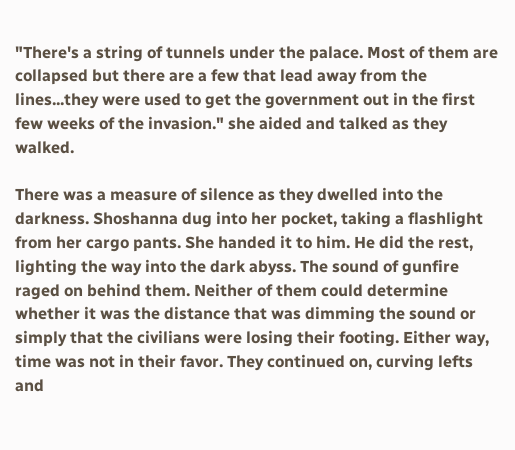"There's a string of tunnels under the palace. Most of them are collapsed but there are a few that lead away from the lines...they were used to get the government out in the first few weeks of the invasion." she aided and talked as they walked.

There was a measure of silence as they dwelled into the darkness. Shoshanna dug into her pocket, taking a flashlight from her cargo pants. She handed it to him. He did the rest, lighting the way into the dark abyss. The sound of gunfire raged on behind them. Neither of them could determine whether it was the distance that was dimming the sound or simply that the civilians were losing their footing. Either way, time was not in their favor. They continued on, curving lefts and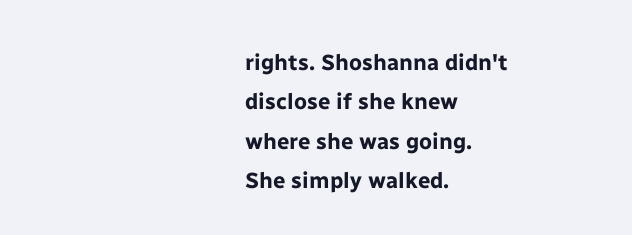rights. Shoshanna didn't disclose if she knew where she was going. She simply walked.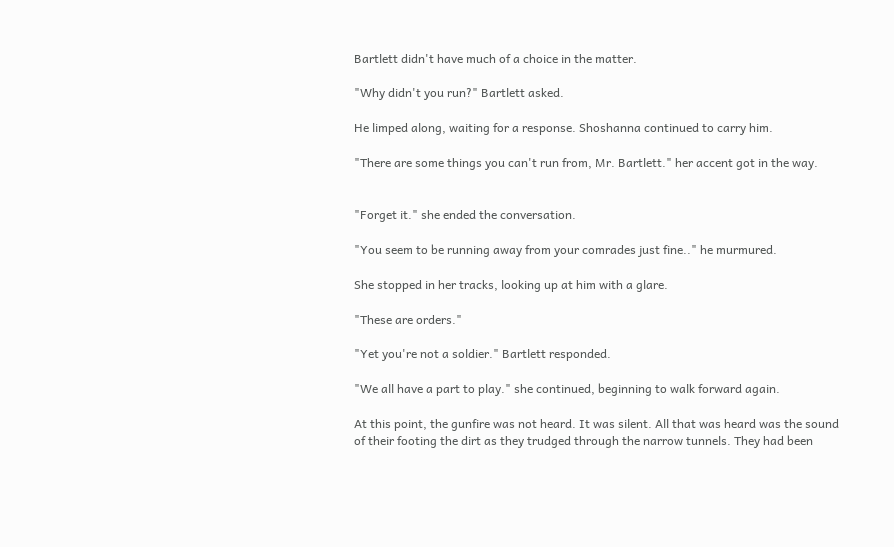Bartlett didn't have much of a choice in the matter.

"Why didn't you run?" Bartlett asked.

He limped along, waiting for a response. Shoshanna continued to carry him.

"There are some things you can't run from, Mr. Bartlett." her accent got in the way.


"Forget it." she ended the conversation.

"You seem to be running away from your comrades just fine.." he murmured.

She stopped in her tracks, looking up at him with a glare.

"These are orders."

"Yet you're not a soldier." Bartlett responded.

"We all have a part to play." she continued, beginning to walk forward again.

At this point, the gunfire was not heard. It was silent. All that was heard was the sound of their footing the dirt as they trudged through the narrow tunnels. They had been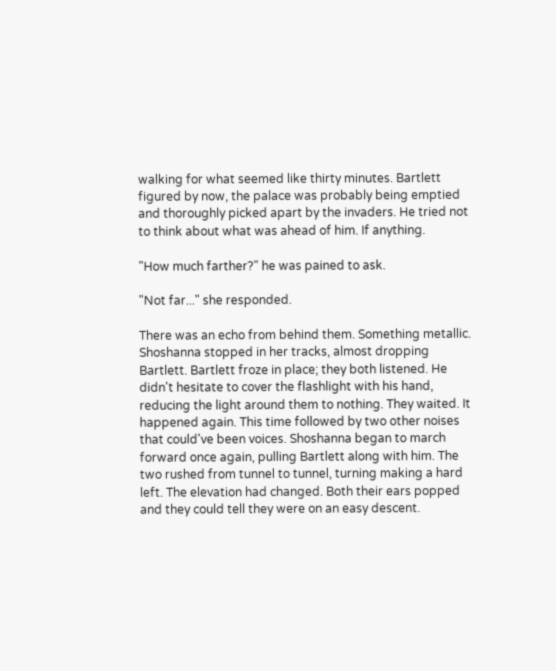walking for what seemed like thirty minutes. Bartlett figured by now, the palace was probably being emptied and thoroughly picked apart by the invaders. He tried not to think about what was ahead of him. If anything.

"How much farther?" he was pained to ask.

"Not far..." she responded.

There was an echo from behind them. Something metallic. Shoshanna stopped in her tracks, almost dropping Bartlett. Bartlett froze in place; they both listened. He didn't hesitate to cover the flashlight with his hand, reducing the light around them to nothing. They waited. It happened again. This time followed by two other noises that could've been voices. Shoshanna began to march forward once again, pulling Bartlett along with him. The two rushed from tunnel to tunnel, turning making a hard left. The elevation had changed. Both their ears popped and they could tell they were on an easy descent.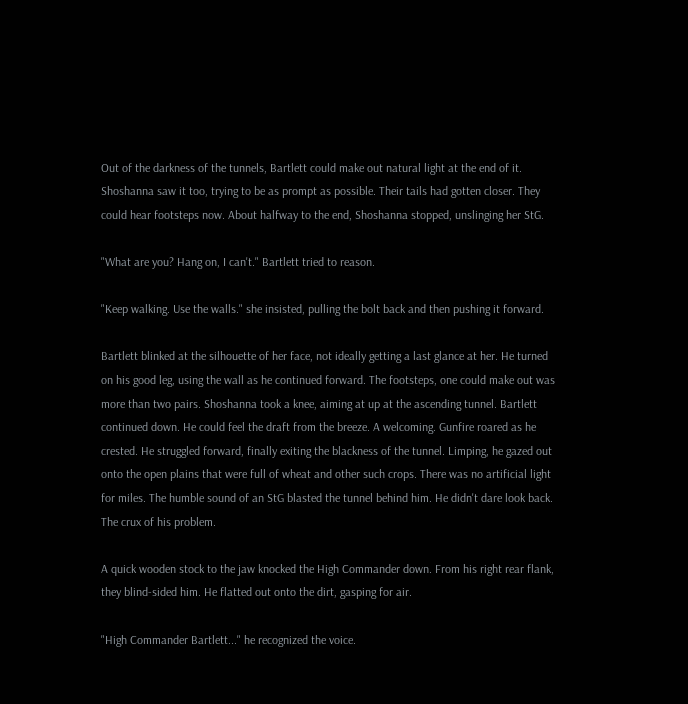Out of the darkness of the tunnels, Bartlett could make out natural light at the end of it. Shoshanna saw it too, trying to be as prompt as possible. Their tails had gotten closer. They could hear footsteps now. About halfway to the end, Shoshanna stopped, unslinging her StG.

"What are you? Hang on, I can't." Bartlett tried to reason.

"Keep walking. Use the walls." she insisted, pulling the bolt back and then pushing it forward.

Bartlett blinked at the silhouette of her face, not ideally getting a last glance at her. He turned on his good leg, using the wall as he continued forward. The footsteps, one could make out was more than two pairs. Shoshanna took a knee, aiming at up at the ascending tunnel. Bartlett continued down. He could feel the draft from the breeze. A welcoming. Gunfire roared as he crested. He struggled forward, finally exiting the blackness of the tunnel. Limping, he gazed out onto the open plains that were full of wheat and other such crops. There was no artificial light for miles. The humble sound of an StG blasted the tunnel behind him. He didn't dare look back. The crux of his problem.

A quick wooden stock to the jaw knocked the High Commander down. From his right rear flank, they blind-sided him. He flatted out onto the dirt, gasping for air.

"High Commander Bartlett..." he recognized the voice.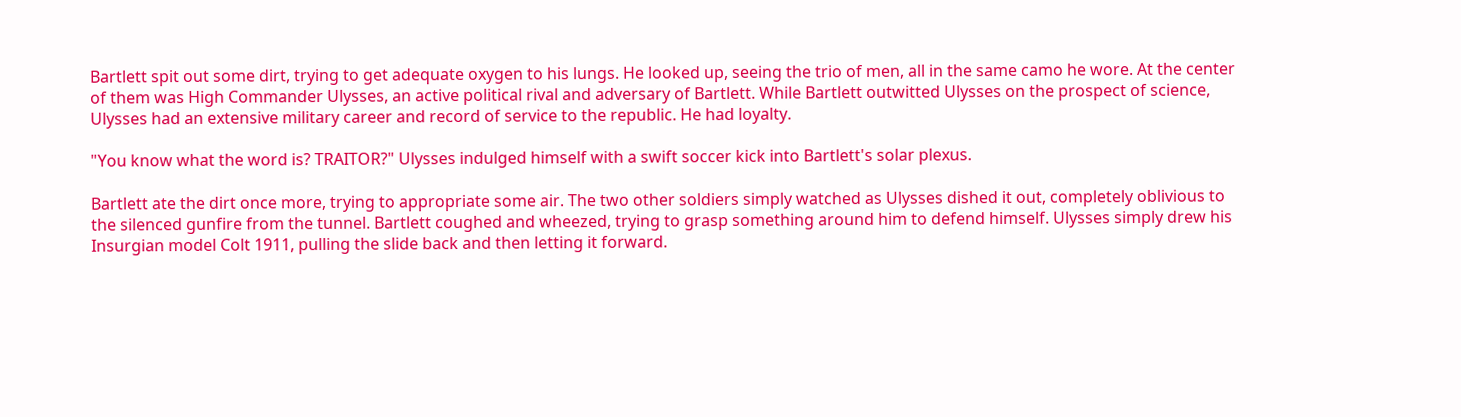Bartlett spit out some dirt, trying to get adequate oxygen to his lungs. He looked up, seeing the trio of men, all in the same camo he wore. At the center of them was High Commander Ulysses, an active political rival and adversary of Bartlett. While Bartlett outwitted Ulysses on the prospect of science, Ulysses had an extensive military career and record of service to the republic. He had loyalty.

"You know what the word is? TRAITOR?" Ulysses indulged himself with a swift soccer kick into Bartlett's solar plexus.

Bartlett ate the dirt once more, trying to appropriate some air. The two other soldiers simply watched as Ulysses dished it out, completely oblivious to the silenced gunfire from the tunnel. Bartlett coughed and wheezed, trying to grasp something around him to defend himself. Ulysses simply drew his Insurgian model Colt 1911, pulling the slide back and then letting it forward.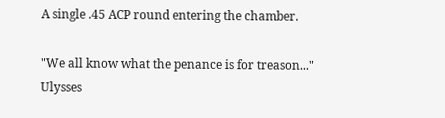A single .45 ACP round entering the chamber.

"We all know what the penance is for treason..." Ulysses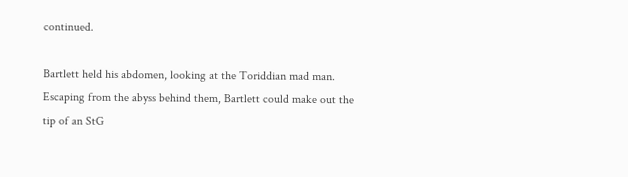continued.

Bartlett held his abdomen, looking at the Toriddian mad man. Escaping from the abyss behind them, Bartlett could make out the tip of an StG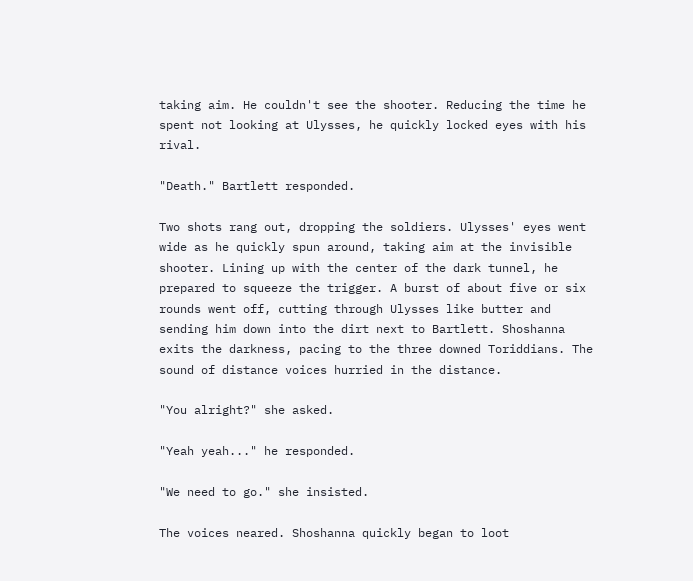taking aim. He couldn't see the shooter. Reducing the time he spent not looking at Ulysses, he quickly locked eyes with his rival.

"Death." Bartlett responded.

Two shots rang out, dropping the soldiers. Ulysses' eyes went wide as he quickly spun around, taking aim at the invisible shooter. Lining up with the center of the dark tunnel, he prepared to squeeze the trigger. A burst of about five or six rounds went off, cutting through Ulysses like butter and sending him down into the dirt next to Bartlett. Shoshanna exits the darkness, pacing to the three downed Toriddians. The sound of distance voices hurried in the distance.

"You alright?" she asked.

"Yeah yeah..." he responded.

"We need to go." she insisted.

The voices neared. Shoshanna quickly began to loot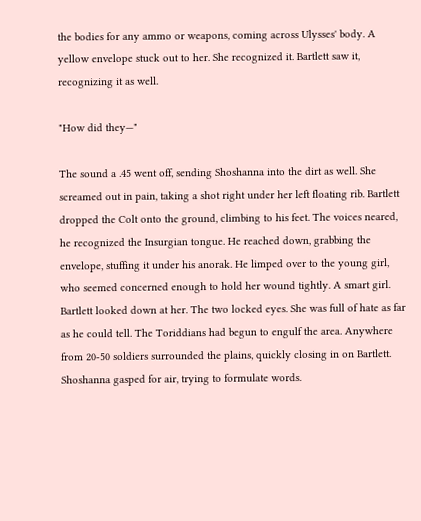the bodies for any ammo or weapons, coming across Ulysses' body. A yellow envelope stuck out to her. She recognized it. Bartlett saw it, recognizing it as well.

"How did they—"

The sound a .45 went off, sending Shoshanna into the dirt as well. She screamed out in pain, taking a shot right under her left floating rib. Bartlett dropped the Colt onto the ground, climbing to his feet. The voices neared, he recognized the Insurgian tongue. He reached down, grabbing the envelope, stuffing it under his anorak. He limped over to the young girl, who seemed concerned enough to hold her wound tightly. A smart girl. Bartlett looked down at her. The two locked eyes. She was full of hate as far as he could tell. The Toriddians had begun to engulf the area. Anywhere from 20-50 soldiers surrounded the plains, quickly closing in on Bartlett. Shoshanna gasped for air, trying to formulate words.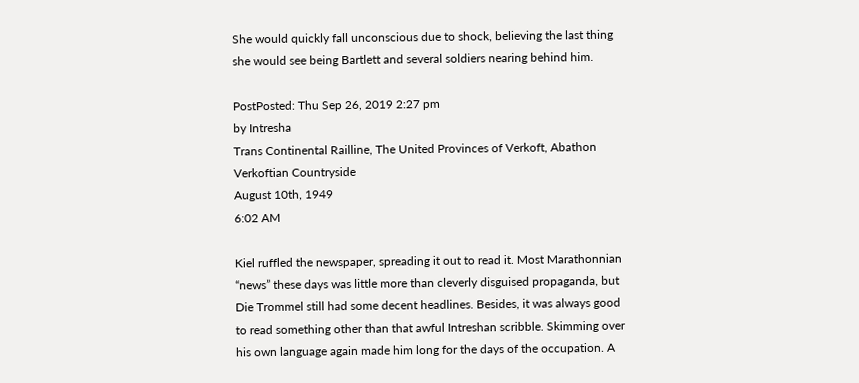She would quickly fall unconscious due to shock, believing the last thing she would see being Bartlett and several soldiers nearing behind him.

PostPosted: Thu Sep 26, 2019 2:27 pm
by Intresha
Trans Continental Railline, The United Provinces of Verkoft, Abathon
Verkoftian Countryside
August 10th, 1949
6:02 AM

Kiel ruffled the newspaper, spreading it out to read it. Most Marathonnian “news” these days was little more than cleverly disguised propaganda, but Die Trommel still had some decent headlines. Besides, it was always good to read something other than that awful Intreshan scribble. Skimming over his own language again made him long for the days of the occupation. A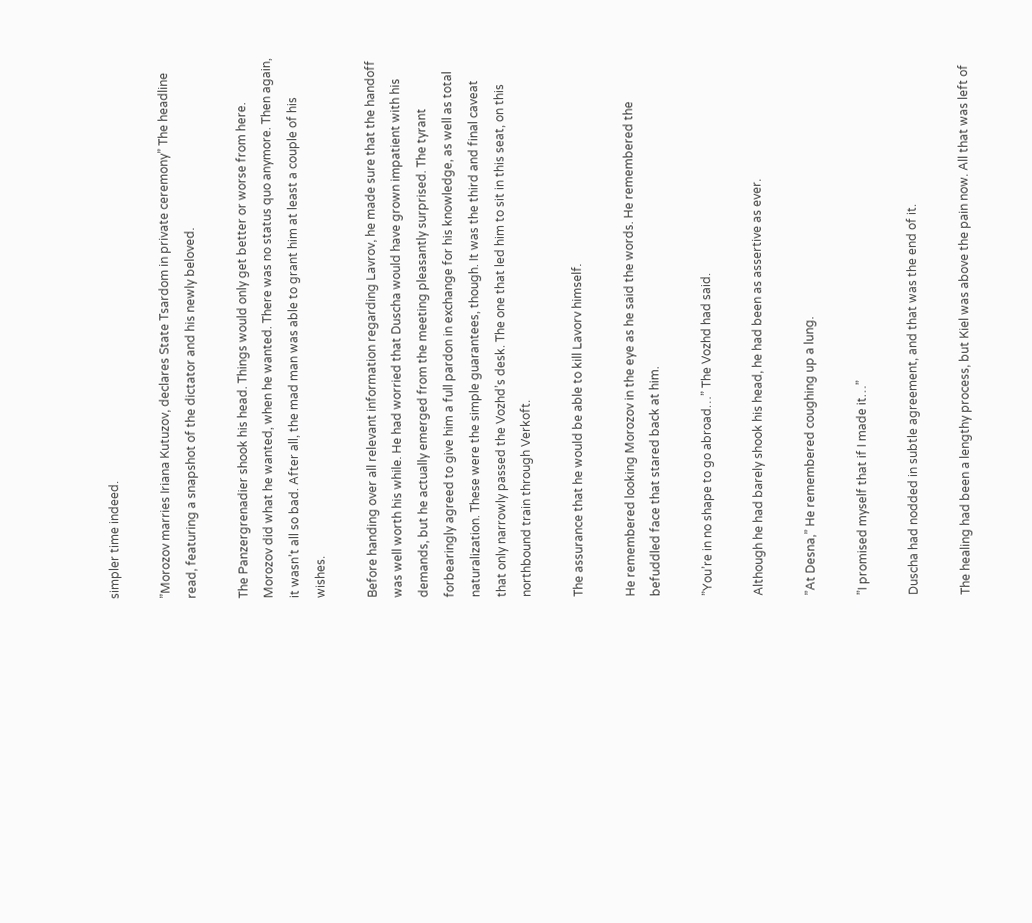simpler time indeed.

”Morozov marries Iriana Kutuzov, declares State Tsardom in private ceremony” The headline read, featuring a snapshot of the dictator and his newly beloved.

The Panzergrenadier shook his head. Things would only get better or worse from here. Morozov did what he wanted, when he wanted. There was no status quo anymore. Then again, it wasn’t all so bad. After all, the mad man was able to grant him at least a couple of his wishes.

Before handing over all relevant information regarding Lavrov, he made sure that the handoff was well worth his while. He had worried that Duscha would have grown impatient with his demands, but he actually emerged from the meeting pleasantly surprised. The tyrant forbearingly agreed to give him a full pardon in exchange for his knowledge, as well as total naturalization. These were the simple guarantees, though. It was the third and final caveat that only narrowly passed the Vozhd’s desk. The one that led him to sit in this seat, on this northbound train through Verkoft.

The assurance that he would be able to kill Lavorv himself.

He remembered looking Morozov in the eye as he said the words. He remembered the befuddled face that stared back at him.

”You’re in no shape to go abroad…” The Vozhd had said.

Although he had barely shook his head, he had been as assertive as ever.

”At Desna,” He remembered coughing up a lung.

”I promised myself that if I made it…”

Duscha had nodded in subtle agreement, and that was the end of it.

The healing had been a lengthy process, but Kiel was above the pain now. All that was left of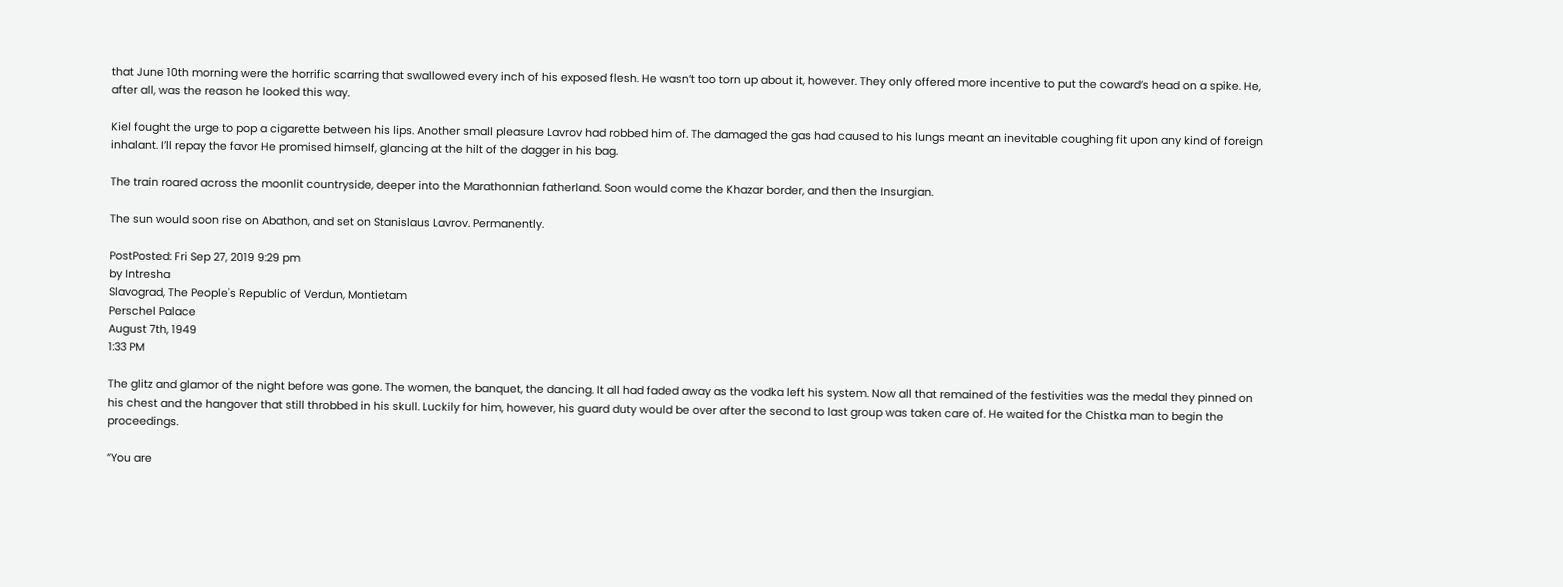that June 10th morning were the horrific scarring that swallowed every inch of his exposed flesh. He wasn’t too torn up about it, however. They only offered more incentive to put the coward’s head on a spike. He, after all, was the reason he looked this way.

Kiel fought the urge to pop a cigarette between his lips. Another small pleasure Lavrov had robbed him of. The damaged the gas had caused to his lungs meant an inevitable coughing fit upon any kind of foreign inhalant. I’ll repay the favor He promised himself, glancing at the hilt of the dagger in his bag.

The train roared across the moonlit countryside, deeper into the Marathonnian fatherland. Soon would come the Khazar border, and then the Insurgian.

The sun would soon rise on Abathon, and set on Stanislaus Lavrov. Permanently.

PostPosted: Fri Sep 27, 2019 9:29 pm
by Intresha
Slavograd, The People's Republic of Verdun, Montietam
Perschel Palace
August 7th, 1949
1:33 PM

The glitz and glamor of the night before was gone. The women, the banquet, the dancing. It all had faded away as the vodka left his system. Now all that remained of the festivities was the medal they pinned on his chest and the hangover that still throbbed in his skull. Luckily for him, however, his guard duty would be over after the second to last group was taken care of. He waited for the Chistka man to begin the proceedings.

”You are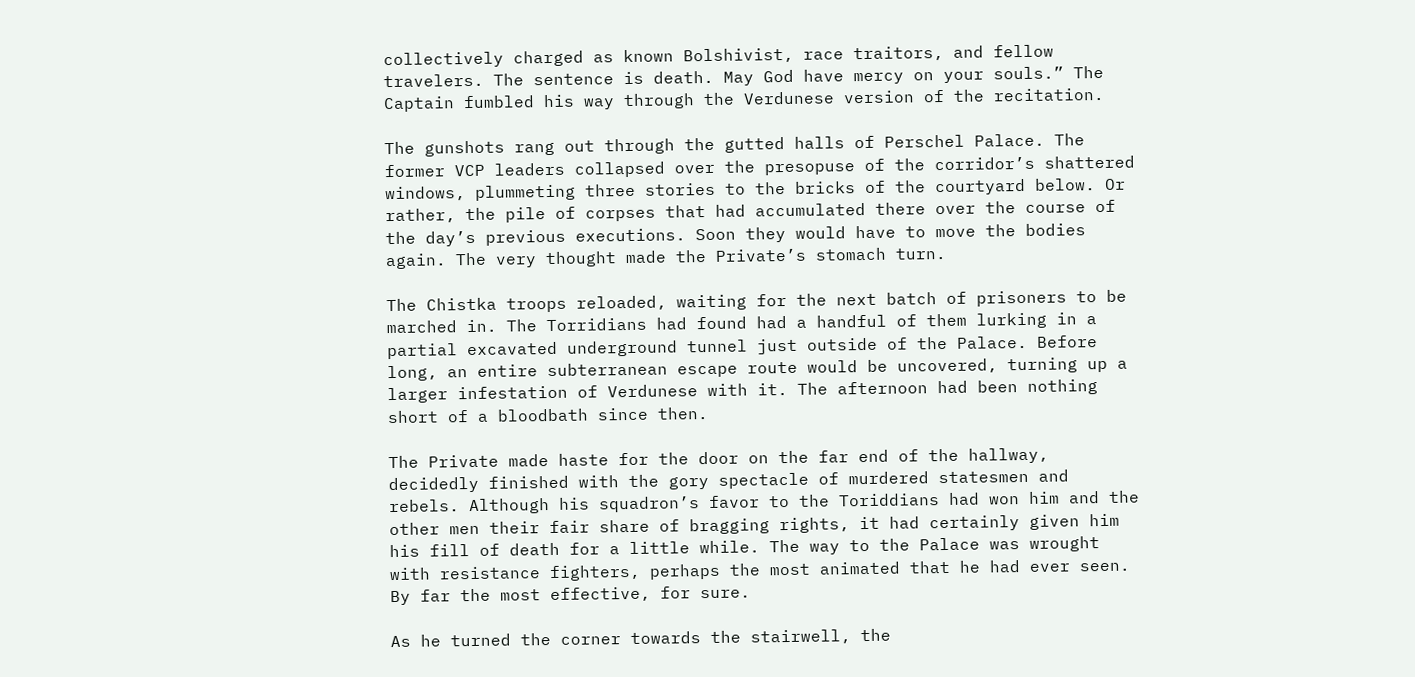collectively charged as known Bolshivist, race traitors, and fellow travelers. The sentence is death. May God have mercy on your souls.” The Captain fumbled his way through the Verdunese version of the recitation.

The gunshots rang out through the gutted halls of Perschel Palace. The former VCP leaders collapsed over the presopuse of the corridor’s shattered windows, plummeting three stories to the bricks of the courtyard below. Or rather, the pile of corpses that had accumulated there over the course of the day’s previous executions. Soon they would have to move the bodies again. The very thought made the Private’s stomach turn.

The Chistka troops reloaded, waiting for the next batch of prisoners to be marched in. The Torridians had found had a handful of them lurking in a partial excavated underground tunnel just outside of the Palace. Before long, an entire subterranean escape route would be uncovered, turning up a larger infestation of Verdunese with it. The afternoon had been nothing short of a bloodbath since then.

The Private made haste for the door on the far end of the hallway, decidedly finished with the gory spectacle of murdered statesmen and rebels. Although his squadron’s favor to the Toriddians had won him and the other men their fair share of bragging rights, it had certainly given him his fill of death for a little while. The way to the Palace was wrought with resistance fighters, perhaps the most animated that he had ever seen. By far the most effective, for sure.

As he turned the corner towards the stairwell, the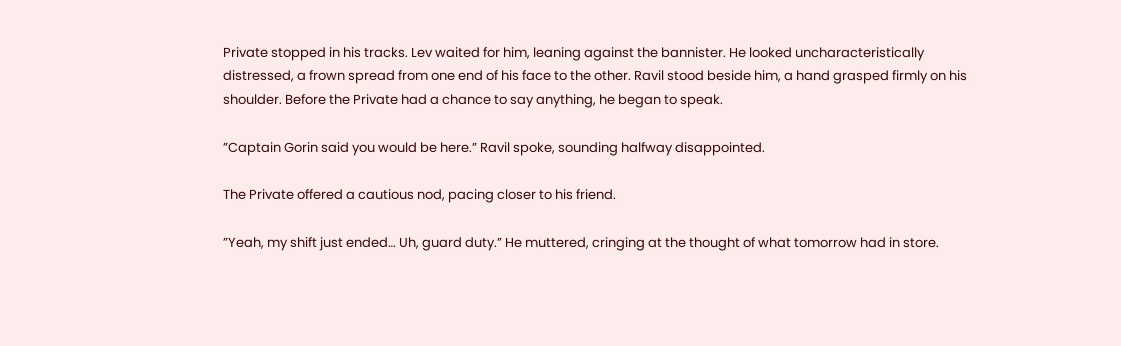Private stopped in his tracks. Lev waited for him, leaning against the bannister. He looked uncharacteristically distressed, a frown spread from one end of his face to the other. Ravil stood beside him, a hand grasped firmly on his shoulder. Before the Private had a chance to say anything, he began to speak.

”Captain Gorin said you would be here.” Ravil spoke, sounding halfway disappointed.

The Private offered a cautious nod, pacing closer to his friend.

”Yeah, my shift just ended… Uh, guard duty.” He muttered, cringing at the thought of what tomorrow had in store.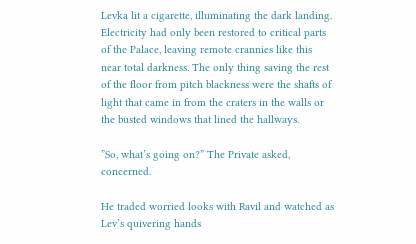Levka lit a cigarette, illuminating the dark landing. Electricity had only been restored to critical parts of the Palace, leaving remote crannies like this near total darkness. The only thing saving the rest of the floor from pitch blackness were the shafts of light that came in from the craters in the walls or the busted windows that lined the hallways.

”So, what’s going on?” The Private asked, concerned.

He traded worried looks with Ravil and watched as Lev’s quivering hands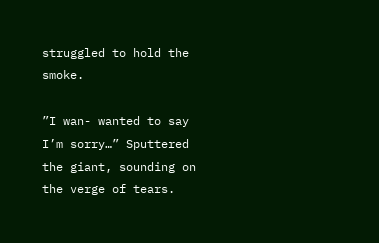struggled to hold the smoke.

”I wan- wanted to say I’m sorry…” Sputtered the giant, sounding on the verge of tears.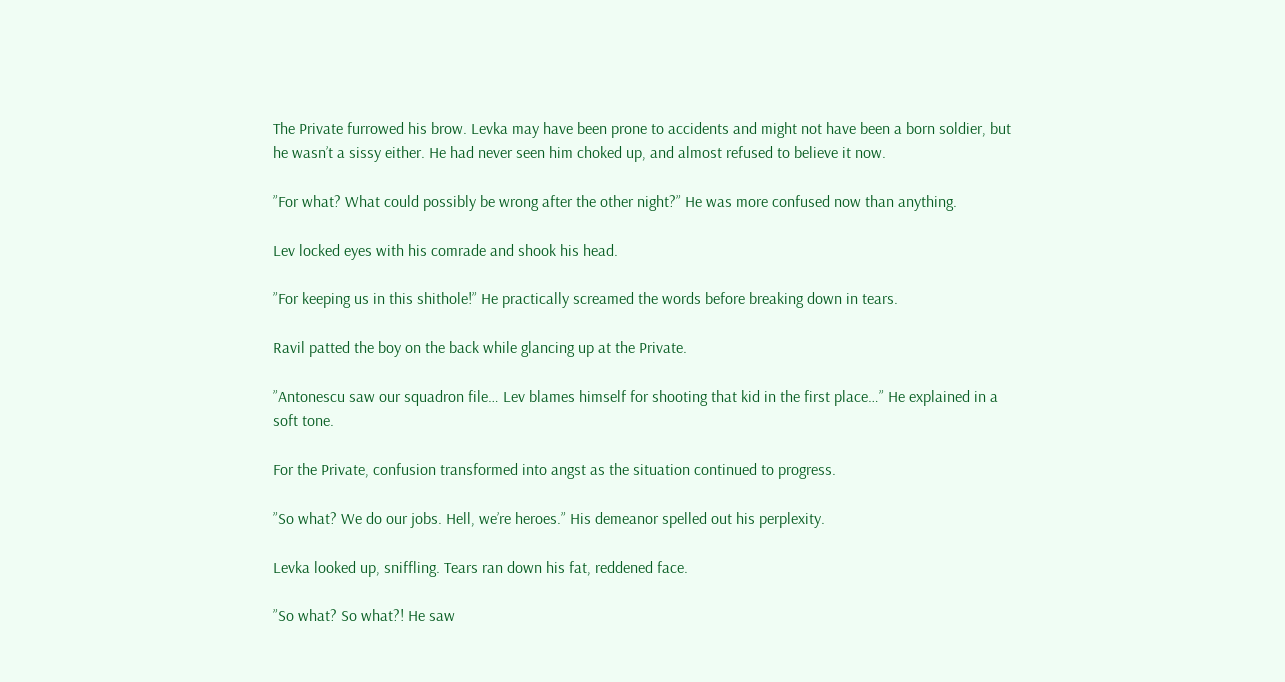The Private furrowed his brow. Levka may have been prone to accidents and might not have been a born soldier, but he wasn’t a sissy either. He had never seen him choked up, and almost refused to believe it now.

”For what? What could possibly be wrong after the other night?” He was more confused now than anything.

Lev locked eyes with his comrade and shook his head.

”For keeping us in this shithole!” He practically screamed the words before breaking down in tears.

Ravil patted the boy on the back while glancing up at the Private.

”Antonescu saw our squadron file… Lev blames himself for shooting that kid in the first place…” He explained in a soft tone.

For the Private, confusion transformed into angst as the situation continued to progress.

”So what? We do our jobs. Hell, we’re heroes.” His demeanor spelled out his perplexity.

Levka looked up, sniffling. Tears ran down his fat, reddened face.

”So what? So what?! He saw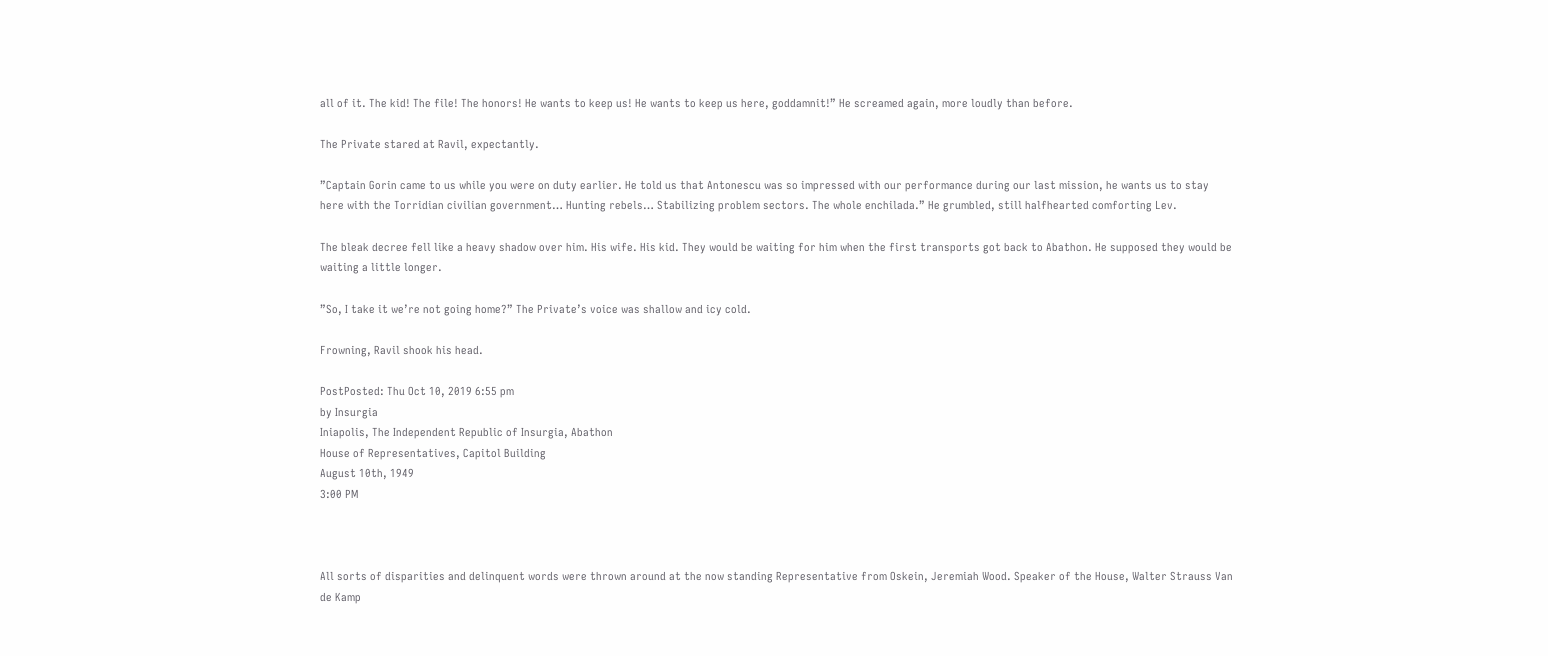all of it. The kid! The file! The honors! He wants to keep us! He wants to keep us here, goddamnit!” He screamed again, more loudly than before.

The Private stared at Ravil, expectantly.

”Captain Gorin came to us while you were on duty earlier. He told us that Antonescu was so impressed with our performance during our last mission, he wants us to stay here with the Torridian civilian government… Hunting rebels… Stabilizing problem sectors. The whole enchilada.” He grumbled, still halfhearted comforting Lev.

The bleak decree fell like a heavy shadow over him. His wife. His kid. They would be waiting for him when the first transports got back to Abathon. He supposed they would be waiting a little longer.

”So, I take it we’re not going home?” The Private’s voice was shallow and icy cold.

Frowning, Ravil shook his head.

PostPosted: Thu Oct 10, 2019 6:55 pm
by Insurgia
Iniapolis, The Independent Republic of Insurgia, Abathon
House of Representatives, Capitol Building
August 10th, 1949
3:00 PM



All sorts of disparities and delinquent words were thrown around at the now standing Representative from Oskein, Jeremiah Wood. Speaker of the House, Walter Strauss Van de Kamp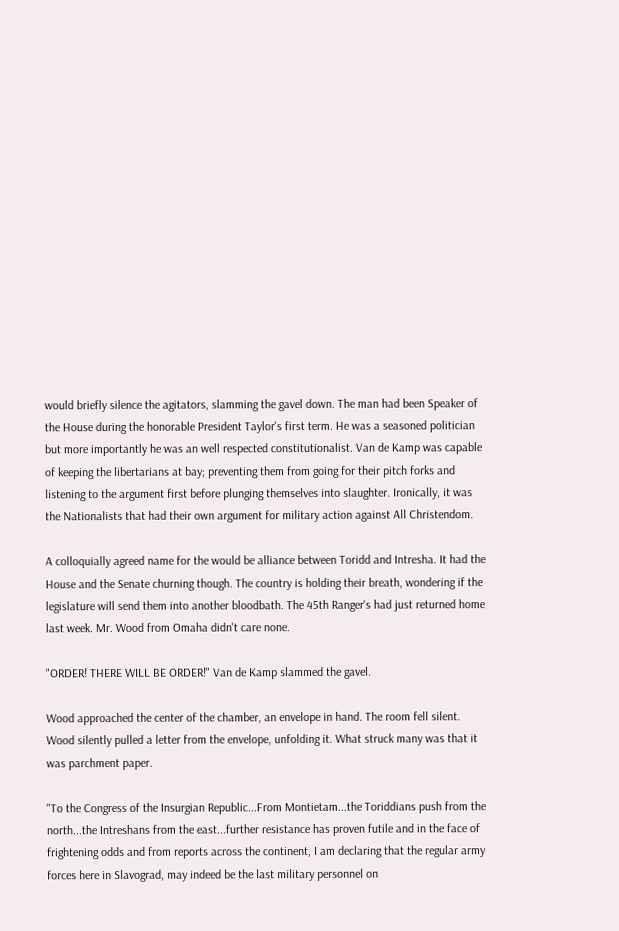would briefly silence the agitators, slamming the gavel down. The man had been Speaker of the House during the honorable President Taylor's first term. He was a seasoned politician but more importantly he was an well respected constitutionalist. Van de Kamp was capable of keeping the libertarians at bay; preventing them from going for their pitch forks and listening to the argument first before plunging themselves into slaughter. Ironically, it was the Nationalists that had their own argument for military action against All Christendom.

A colloquially agreed name for the would be alliance between Toridd and Intresha. It had the House and the Senate churning though. The country is holding their breath, wondering if the legislature will send them into another bloodbath. The 45th Ranger's had just returned home last week. Mr. Wood from Omaha didn't care none.

"ORDER! THERE WILL BE ORDER!" Van de Kamp slammed the gavel.

Wood approached the center of the chamber, an envelope in hand. The room fell silent. Wood silently pulled a letter from the envelope, unfolding it. What struck many was that it was parchment paper.

"To the Congress of the Insurgian Republic...From Montietam...the Toriddians push from the north...the Intreshans from the east...further resistance has proven futile and in the face of frightening odds and from reports across the continent, I am declaring that the regular army forces here in Slavograd, may indeed be the last military personnel on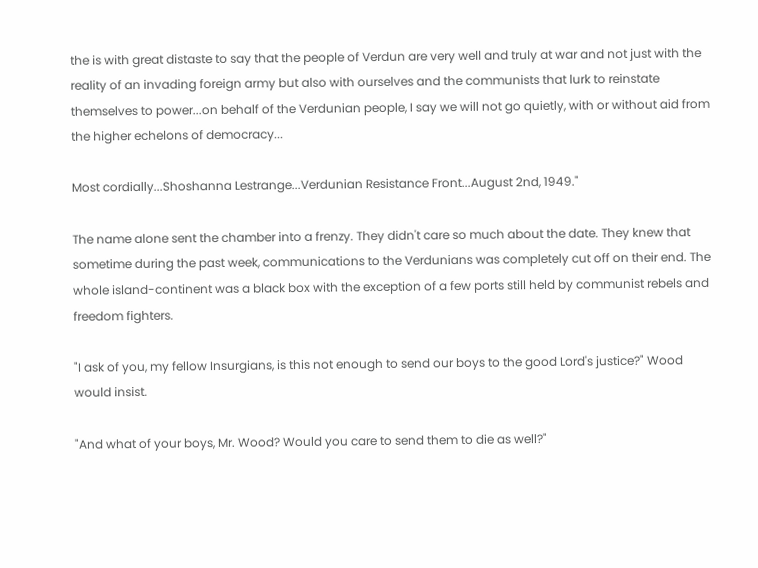the is with great distaste to say that the people of Verdun are very well and truly at war and not just with the reality of an invading foreign army but also with ourselves and the communists that lurk to reinstate themselves to power...on behalf of the Verdunian people, I say we will not go quietly, with or without aid from the higher echelons of democracy...

Most cordially...Shoshanna Lestrange...Verdunian Resistance Front...August 2nd, 1949."

The name alone sent the chamber into a frenzy. They didn't care so much about the date. They knew that sometime during the past week, communications to the Verdunians was completely cut off on their end. The whole island-continent was a black box with the exception of a few ports still held by communist rebels and freedom fighters.

"I ask of you, my fellow Insurgians, is this not enough to send our boys to the good Lord's justice?" Wood would insist.

"And what of your boys, Mr. Wood? Would you care to send them to die as well?"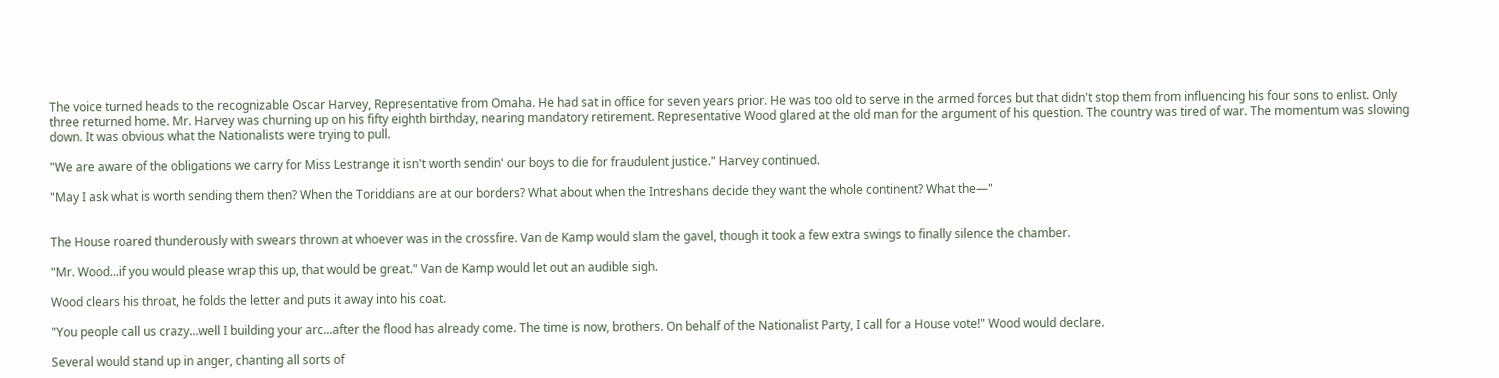The voice turned heads to the recognizable Oscar Harvey, Representative from Omaha. He had sat in office for seven years prior. He was too old to serve in the armed forces but that didn't stop them from influencing his four sons to enlist. Only three returned home. Mr. Harvey was churning up on his fifty eighth birthday, nearing mandatory retirement. Representative Wood glared at the old man for the argument of his question. The country was tired of war. The momentum was slowing down. It was obvious what the Nationalists were trying to pull.

"We are aware of the obligations we carry for Miss Lestrange it isn't worth sendin' our boys to die for fraudulent justice." Harvey continued.

"May I ask what is worth sending them then? When the Toriddians are at our borders? What about when the Intreshans decide they want the whole continent? What the—"


The House roared thunderously with swears thrown at whoever was in the crossfire. Van de Kamp would slam the gavel, though it took a few extra swings to finally silence the chamber.

"Mr. Wood...if you would please wrap this up, that would be great." Van de Kamp would let out an audible sigh.

Wood clears his throat, he folds the letter and puts it away into his coat.

"You people call us crazy...well I building your arc...after the flood has already come. The time is now, brothers. On behalf of the Nationalist Party, I call for a House vote!" Wood would declare.

Several would stand up in anger, chanting all sorts of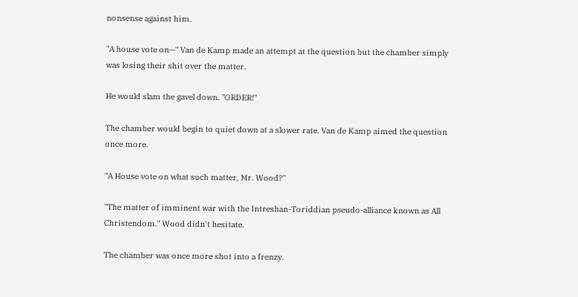nonsense against him.

"A house vote on—" Van de Kamp made an attempt at the question but the chamber simply was losing their shit over the matter.

He would slam the gavel down. "ORDER!"

The chamber would begin to quiet down at a slower rate. Van de Kamp aimed the question once more.

"A House vote on what such matter, Mr. Wood?"

"The matter of imminent war with the Intreshan-Toriddian pseudo-alliance known as All Christendom." Wood didn't hesitate.

The chamber was once more shot into a frenzy.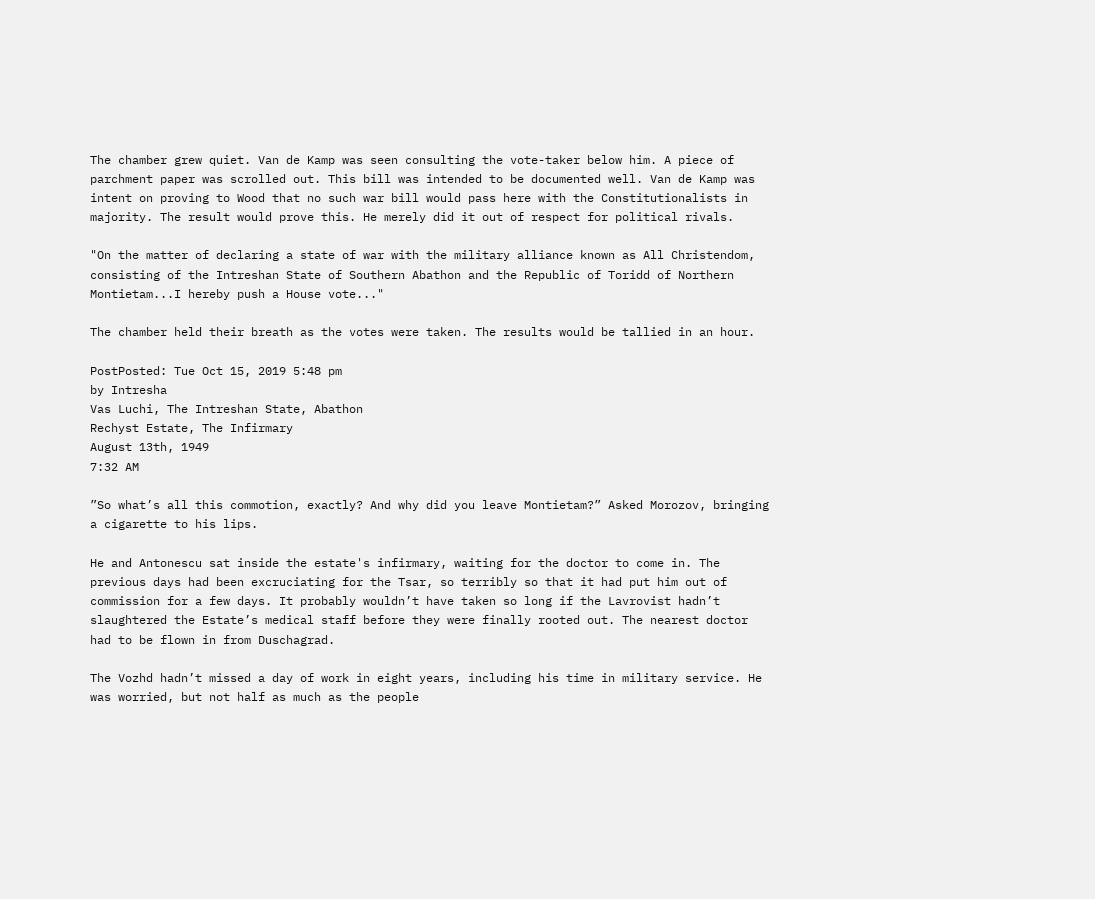The chamber grew quiet. Van de Kamp was seen consulting the vote-taker below him. A piece of parchment paper was scrolled out. This bill was intended to be documented well. Van de Kamp was intent on proving to Wood that no such war bill would pass here with the Constitutionalists in majority. The result would prove this. He merely did it out of respect for political rivals.

"On the matter of declaring a state of war with the military alliance known as All Christendom, consisting of the Intreshan State of Southern Abathon and the Republic of Toridd of Northern Montietam...I hereby push a House vote..."

The chamber held their breath as the votes were taken. The results would be tallied in an hour.

PostPosted: Tue Oct 15, 2019 5:48 pm
by Intresha
Vas Luchi, The Intreshan State, Abathon
Rechyst Estate, The Infirmary
August 13th, 1949
7:32 AM

”So what’s all this commotion, exactly? And why did you leave Montietam?” Asked Morozov, bringing a cigarette to his lips.

He and Antonescu sat inside the estate's infirmary, waiting for the doctor to come in. The previous days had been excruciating for the Tsar, so terribly so that it had put him out of commission for a few days. It probably wouldn’t have taken so long if the Lavrovist hadn’t slaughtered the Estate’s medical staff before they were finally rooted out. The nearest doctor had to be flown in from Duschagrad.

The Vozhd hadn’t missed a day of work in eight years, including his time in military service. He was worried, but not half as much as the people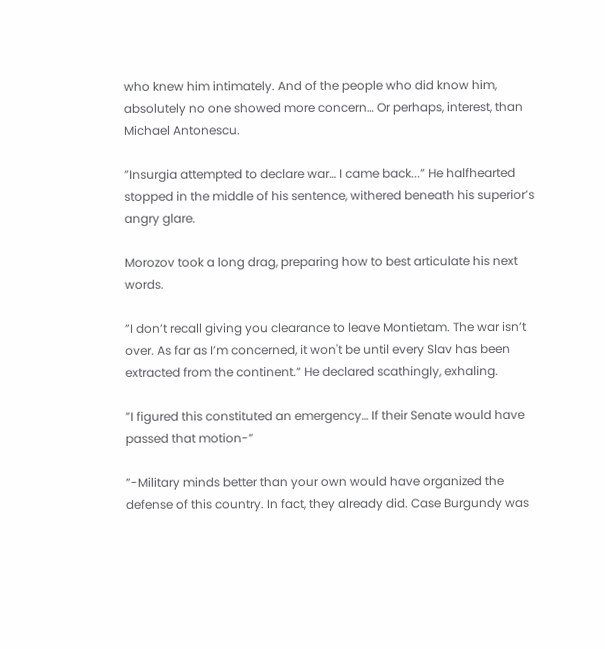who knew him intimately. And of the people who did know him, absolutely no one showed more concern… Or perhaps, interest, than Michael Antonescu.

”Insurgia attempted to declare war… I came back...” He halfhearted stopped in the middle of his sentence, withered beneath his superior’s angry glare.

Morozov took a long drag, preparing how to best articulate his next words.

”I don’t recall giving you clearance to leave Montietam. The war isn’t over. As far as I’m concerned, it won't be until every Slav has been extracted from the continent.” He declared scathingly, exhaling.

”I figured this constituted an emergency… If their Senate would have passed that motion-”

”-Military minds better than your own would have organized the defense of this country. In fact, they already did. Case Burgundy was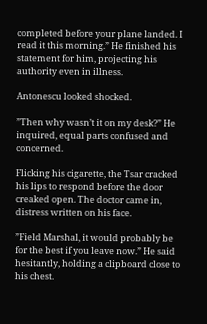completed before your plane landed. I read it this morning.” He finished his statement for him, projecting his authority even in illness.

Antonescu looked shocked.

”Then why wasn’t it on my desk?” He inquired, equal parts confused and concerned.

Flicking his cigarette, the Tsar cracked his lips to respond before the door creaked open. The doctor came in, distress written on his face.

”Field Marshal, it would probably be for the best if you leave now.” He said hesitantly, holding a clipboard close to his chest.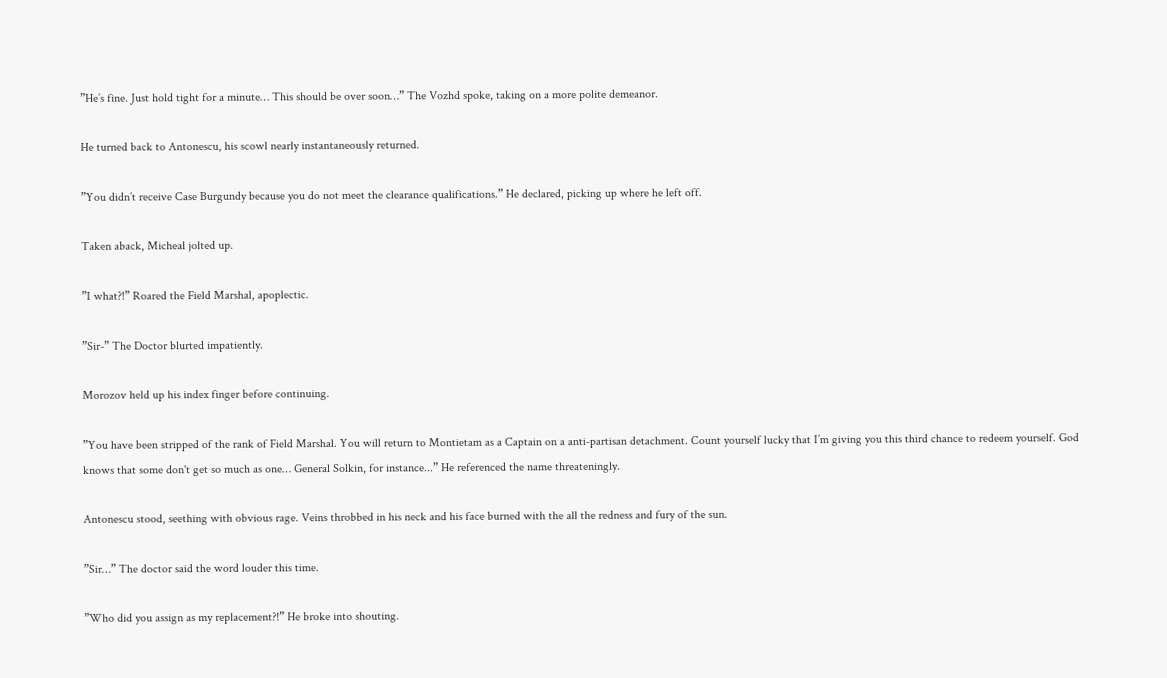”He’s fine. Just hold tight for a minute… This should be over soon…” The Vozhd spoke, taking on a more polite demeanor.

He turned back to Antonescu, his scowl nearly instantaneously returned.

”You didn’t receive Case Burgundy because you do not meet the clearance qualifications.” He declared, picking up where he left off.

Taken aback, Micheal jolted up.

”I what?!” Roared the Field Marshal, apoplectic.

”Sir-” The Doctor blurted impatiently.

Morozov held up his index finger before continuing.

”You have been stripped of the rank of Field Marshal. You will return to Montietam as a Captain on a anti-partisan detachment. Count yourself lucky that I’m giving you this third chance to redeem yourself. God knows that some don't get so much as one… General Solkin, for instance...” He referenced the name threateningly.

Antonescu stood, seething with obvious rage. Veins throbbed in his neck and his face burned with the all the redness and fury of the sun.

”Sir…” The doctor said the word louder this time.

”Who did you assign as my replacement?!” He broke into shouting.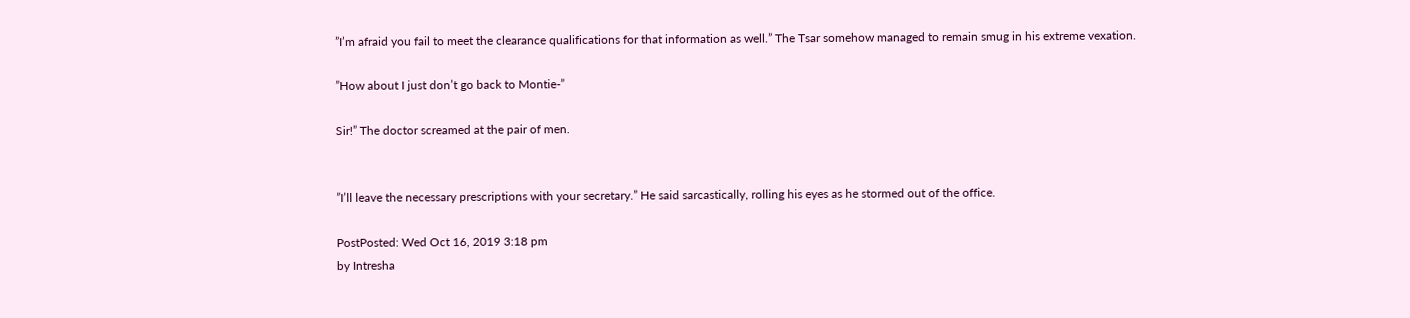”I’m afraid you fail to meet the clearance qualifications for that information as well.” The Tsar somehow managed to remain smug in his extreme vexation.

”How about I just don’t go back to Montie-”

Sir!” The doctor screamed at the pair of men.


”I’ll leave the necessary prescriptions with your secretary.” He said sarcastically, rolling his eyes as he stormed out of the office.

PostPosted: Wed Oct 16, 2019 3:18 pm
by Intresha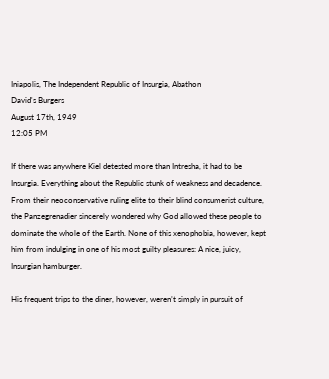Iniapolis, The Independent Republic of Insurgia, Abathon
David's Burgers
August 17th, 1949
12:05 PM

If there was anywhere Kiel detested more than Intresha, it had to be Insurgia. Everything about the Republic stunk of weakness and decadence. From their neoconservative ruling elite to their blind consumerist culture, the Panzegrenadier sincerely wondered why God allowed these people to dominate the whole of the Earth. None of this xenophobia, however, kept him from indulging in one of his most guilty pleasures: A nice, juicy, Insurgian hamburger.

His frequent trips to the diner, however, weren’t simply in pursuit of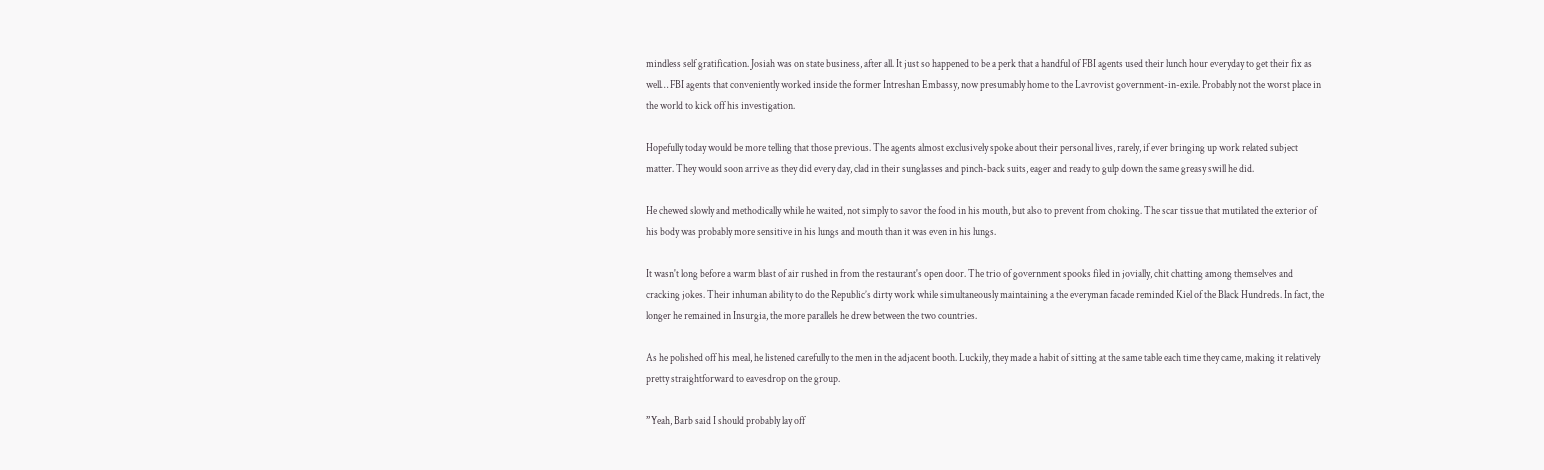mindless self gratification. Josiah was on state business, after all. It just so happened to be a perk that a handful of FBI agents used their lunch hour everyday to get their fix as well… FBI agents that conveniently worked inside the former Intreshan Embassy, now presumably home to the Lavrovist government-in-exile. Probably not the worst place in the world to kick off his investigation.

Hopefully today would be more telling that those previous. The agents almost exclusively spoke about their personal lives, rarely, if ever bringing up work related subject matter. They would soon arrive as they did every day, clad in their sunglasses and pinch-back suits, eager and ready to gulp down the same greasy swill he did.

He chewed slowly and methodically while he waited, not simply to savor the food in his mouth, but also to prevent from choking. The scar tissue that mutilated the exterior of his body was probably more sensitive in his lungs and mouth than it was even in his lungs.

It wasn't long before a warm blast of air rushed in from the restaurant's open door. The trio of government spooks filed in jovially, chit chatting among themselves and cracking jokes. Their inhuman ability to do the Republic’s dirty work while simultaneously maintaining a the everyman facade reminded Kiel of the Black Hundreds. In fact, the longer he remained in Insurgia, the more parallels he drew between the two countries.

As he polished off his meal, he listened carefully to the men in the adjacent booth. Luckily, they made a habit of sitting at the same table each time they came, making it relatively pretty straightforward to eavesdrop on the group.

”Yeah, Barb said I should probably lay off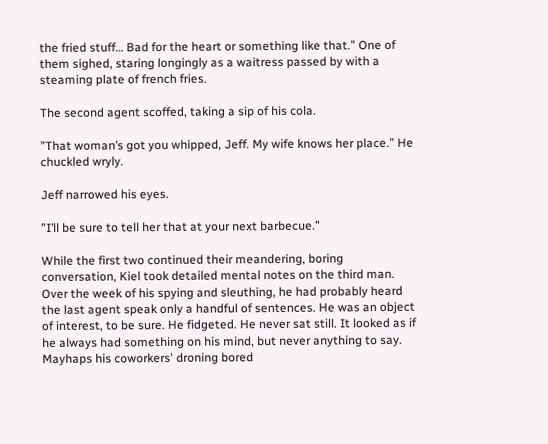the fried stuff… Bad for the heart or something like that.” One of them sighed, staring longingly as a waitress passed by with a steaming plate of french fries.

The second agent scoffed, taking a sip of his cola.

”That woman’s got you whipped, Jeff. My wife knows her place.” He chuckled wryly.

Jeff narrowed his eyes.

”I’ll be sure to tell her that at your next barbecue.”

While the first two continued their meandering, boring conversation, Kiel took detailed mental notes on the third man. Over the week of his spying and sleuthing, he had probably heard the last agent speak only a handful of sentences. He was an object of interest, to be sure. He fidgeted. He never sat still. It looked as if he always had something on his mind, but never anything to say. Mayhaps his coworkers' droning bored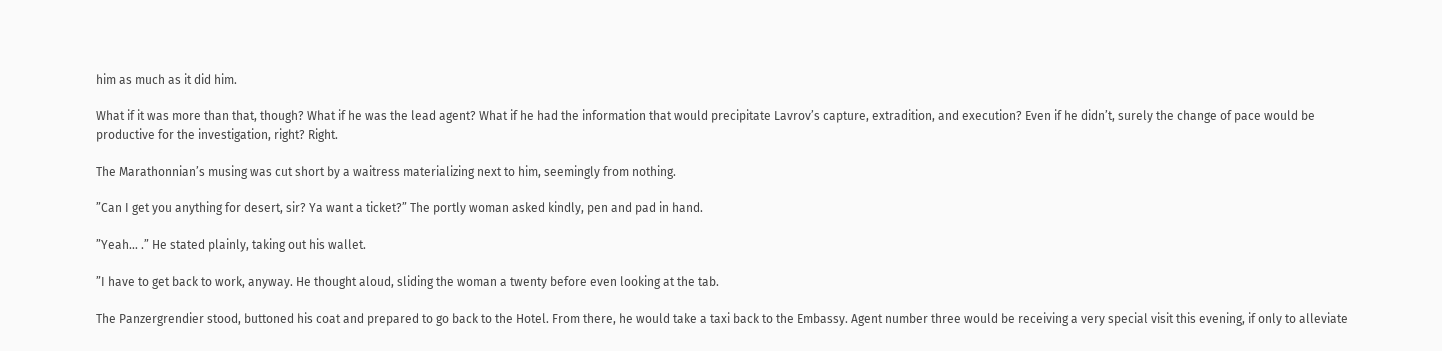him as much as it did him.

What if it was more than that, though? What if he was the lead agent? What if he had the information that would precipitate Lavrov’s capture, extradition, and execution? Even if he didn’t, surely the change of pace would be productive for the investigation, right? Right.

The Marathonnian’s musing was cut short by a waitress materializing next to him, seemingly from nothing.

”Can I get you anything for desert, sir? Ya want a ticket?” The portly woman asked kindly, pen and pad in hand.

”Yeah... .” He stated plainly, taking out his wallet.

”I have to get back to work, anyway. He thought aloud, sliding the woman a twenty before even looking at the tab.

The Panzergrendier stood, buttoned his coat and prepared to go back to the Hotel. From there, he would take a taxi back to the Embassy. Agent number three would be receiving a very special visit this evening, if only to alleviate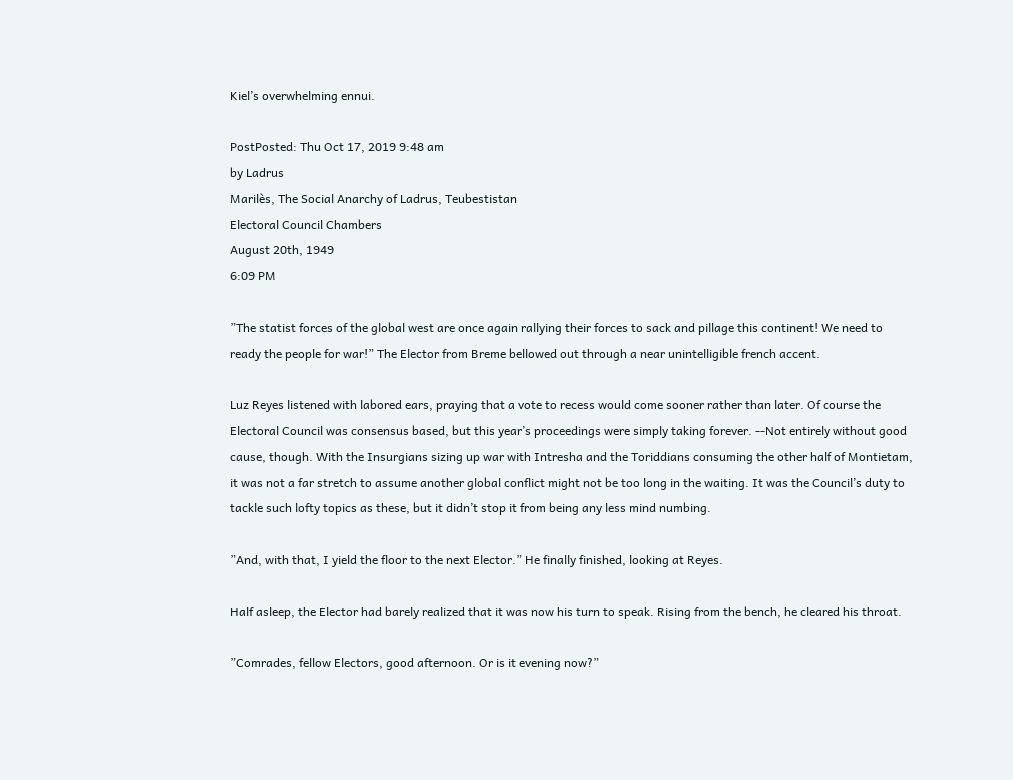Kiel’s overwhelming ennui.

PostPosted: Thu Oct 17, 2019 9:48 am
by Ladrus
Marilès, The Social Anarchy of Ladrus, Teubestistan
Electoral Council Chambers
August 20th, 1949
6:09 PM

”The statist forces of the global west are once again rallying their forces to sack and pillage this continent! We need to ready the people for war!” The Elector from Breme bellowed out through a near unintelligible french accent.

Luz Reyes listened with labored ears, praying that a vote to recess would come sooner rather than later. Of course the Electoral Council was consensus based, but this year’s proceedings were simply taking forever. --Not entirely without good cause, though. With the Insurgians sizing up war with Intresha and the Toriddians consuming the other half of Montietam, it was not a far stretch to assume another global conflict might not be too long in the waiting. It was the Council’s duty to tackle such lofty topics as these, but it didn’t stop it from being any less mind numbing.

”And, with that, I yield the floor to the next Elector.” He finally finished, looking at Reyes.

Half asleep, the Elector had barely realized that it was now his turn to speak. Rising from the bench, he cleared his throat.

”Comrades, fellow Electors, good afternoon. Or is it evening now?”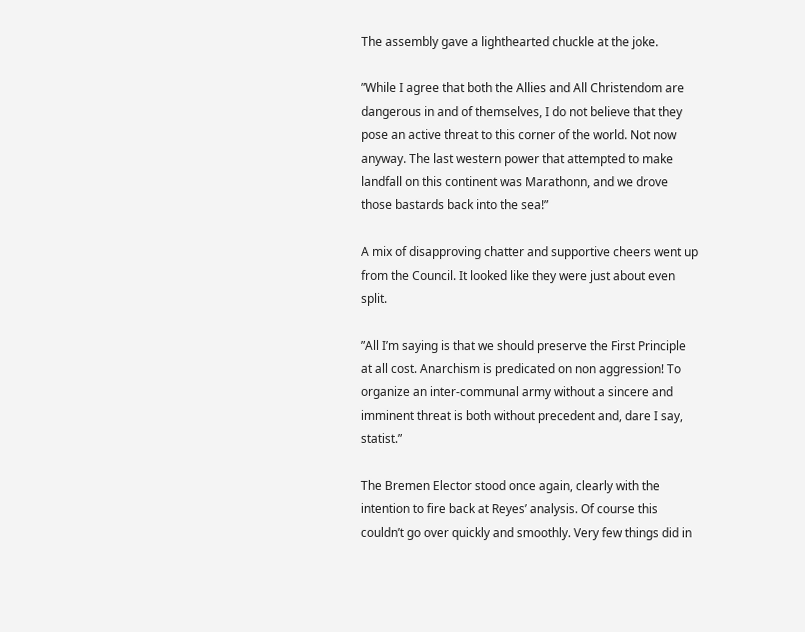The assembly gave a lighthearted chuckle at the joke.

”While I agree that both the Allies and All Christendom are dangerous in and of themselves, I do not believe that they pose an active threat to this corner of the world. Not now anyway. The last western power that attempted to make landfall on this continent was Marathonn, and we drove those bastards back into the sea!”

A mix of disapproving chatter and supportive cheers went up from the Council. It looked like they were just about even split.

”All I’m saying is that we should preserve the First Principle at all cost. Anarchism is predicated on non aggression! To organize an inter-communal army without a sincere and imminent threat is both without precedent and, dare I say, statist.”

The Bremen Elector stood once again, clearly with the intention to fire back at Reyes’ analysis. Of course this couldn’t go over quickly and smoothly. Very few things did in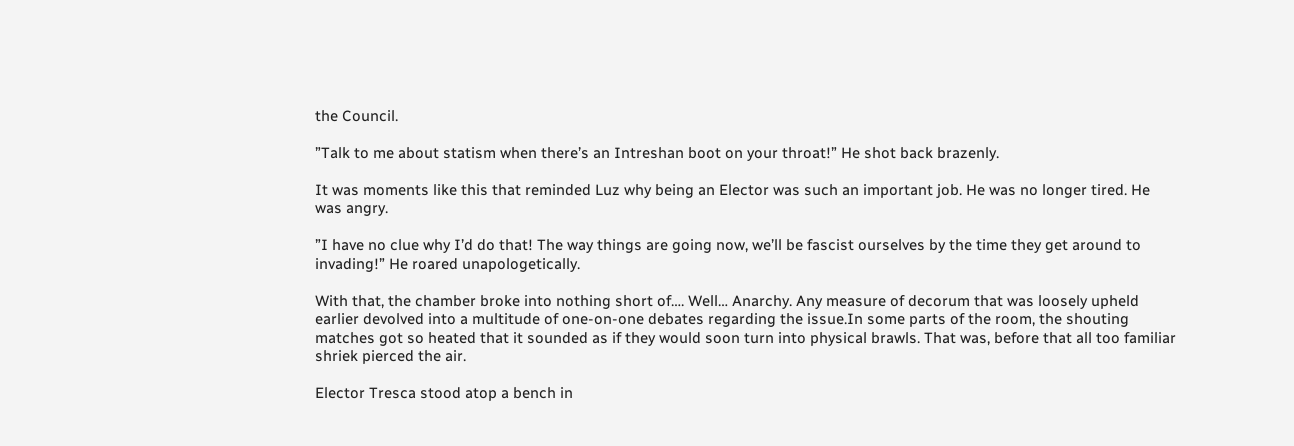the Council.

”Talk to me about statism when there’s an Intreshan boot on your throat!” He shot back brazenly.

It was moments like this that reminded Luz why being an Elector was such an important job. He was no longer tired. He was angry.

”I have no clue why I’d do that! The way things are going now, we’ll be fascist ourselves by the time they get around to invading!” He roared unapologetically.

With that, the chamber broke into nothing short of…. Well… Anarchy. Any measure of decorum that was loosely upheld earlier devolved into a multitude of one-on-one debates regarding the issue.In some parts of the room, the shouting matches got so heated that it sounded as if they would soon turn into physical brawls. That was, before that all too familiar shriek pierced the air.

Elector Tresca stood atop a bench in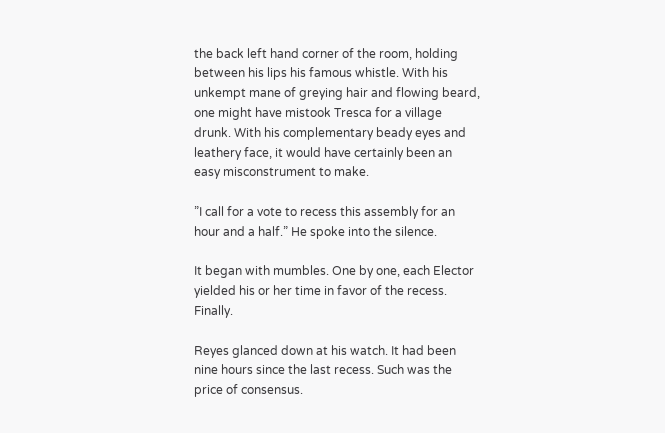the back left hand corner of the room, holding between his lips his famous whistle. With his unkempt mane of greying hair and flowing beard, one might have mistook Tresca for a village drunk. With his complementary beady eyes and leathery face, it would have certainly been an easy misconstrument to make.

”I call for a vote to recess this assembly for an hour and a half.” He spoke into the silence.

It began with mumbles. One by one, each Elector yielded his or her time in favor of the recess. Finally.

Reyes glanced down at his watch. It had been nine hours since the last recess. Such was the price of consensus.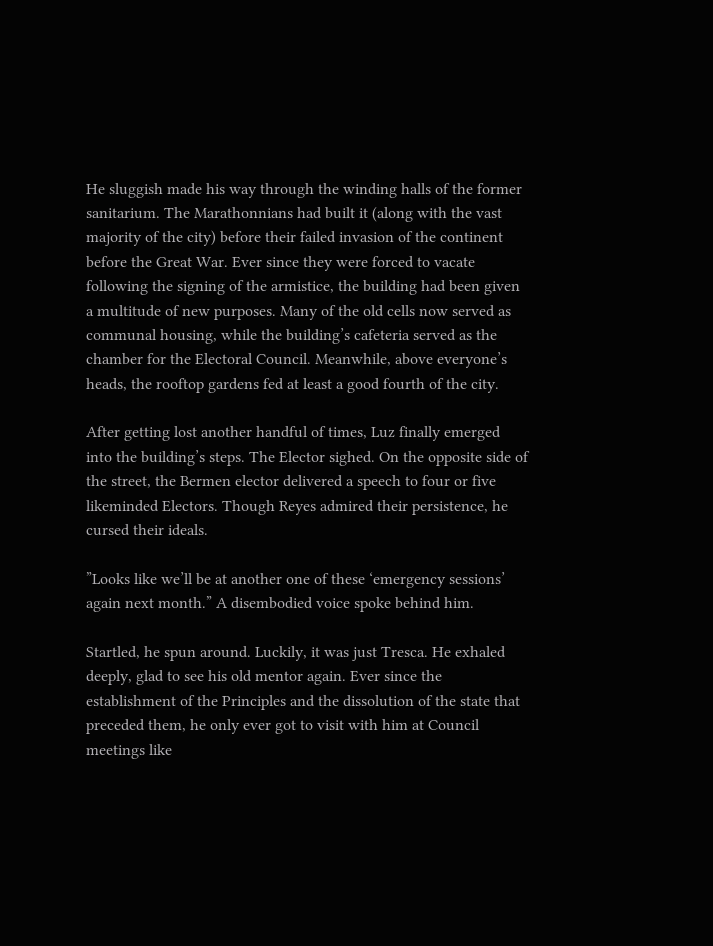He sluggish made his way through the winding halls of the former sanitarium. The Marathonnians had built it (along with the vast majority of the city) before their failed invasion of the continent before the Great War. Ever since they were forced to vacate following the signing of the armistice, the building had been given a multitude of new purposes. Many of the old cells now served as communal housing, while the building’s cafeteria served as the chamber for the Electoral Council. Meanwhile, above everyone’s heads, the rooftop gardens fed at least a good fourth of the city.

After getting lost another handful of times, Luz finally emerged into the building’s steps. The Elector sighed. On the opposite side of the street, the Bermen elector delivered a speech to four or five likeminded Electors. Though Reyes admired their persistence, he cursed their ideals.

”Looks like we’ll be at another one of these ‘emergency sessions’ again next month.” A disembodied voice spoke behind him.

Startled, he spun around. Luckily, it was just Tresca. He exhaled deeply, glad to see his old mentor again. Ever since the establishment of the Principles and the dissolution of the state that preceded them, he only ever got to visit with him at Council meetings like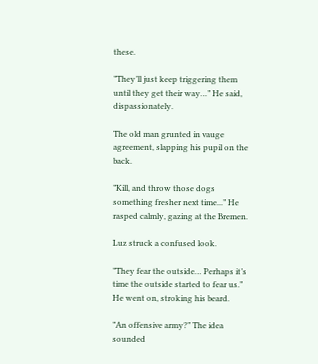these.

”They’ll just keep triggering them until they get their way…” He said, dispassionately.

The old man grunted in vauge agreement, slapping his pupil on the back.

”Kill, and throw those dogs something fresher next time...” He rasped calmly, gazing at the Bremen.

Luz struck a confused look.

”They fear the outside… Perhaps it’s time the outside started to fear us.” He went on, stroking his beard.

”An offensive army?” The idea sounded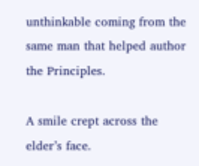unthinkable coming from the same man that helped author the Principles.

A smile crept across the elder’s face.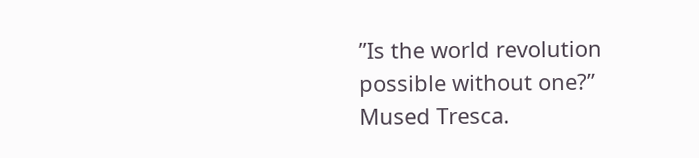”Is the world revolution possible without one?” Mused Tresca.